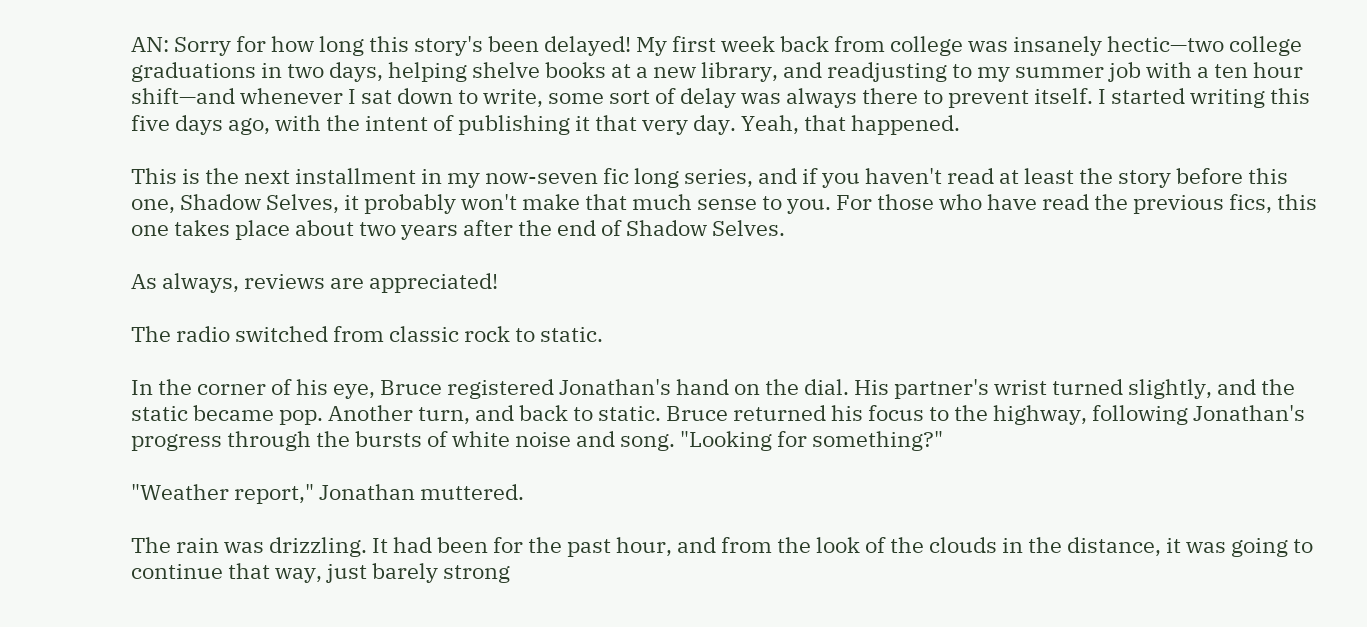AN: Sorry for how long this story's been delayed! My first week back from college was insanely hectic—two college graduations in two days, helping shelve books at a new library, and readjusting to my summer job with a ten hour shift—and whenever I sat down to write, some sort of delay was always there to prevent itself. I started writing this five days ago, with the intent of publishing it that very day. Yeah, that happened.

This is the next installment in my now-seven fic long series, and if you haven't read at least the story before this one, Shadow Selves, it probably won't make that much sense to you. For those who have read the previous fics, this one takes place about two years after the end of Shadow Selves.

As always, reviews are appreciated!

The radio switched from classic rock to static.

In the corner of his eye, Bruce registered Jonathan's hand on the dial. His partner's wrist turned slightly, and the static became pop. Another turn, and back to static. Bruce returned his focus to the highway, following Jonathan's progress through the bursts of white noise and song. "Looking for something?"

"Weather report," Jonathan muttered.

The rain was drizzling. It had been for the past hour, and from the look of the clouds in the distance, it was going to continue that way, just barely strong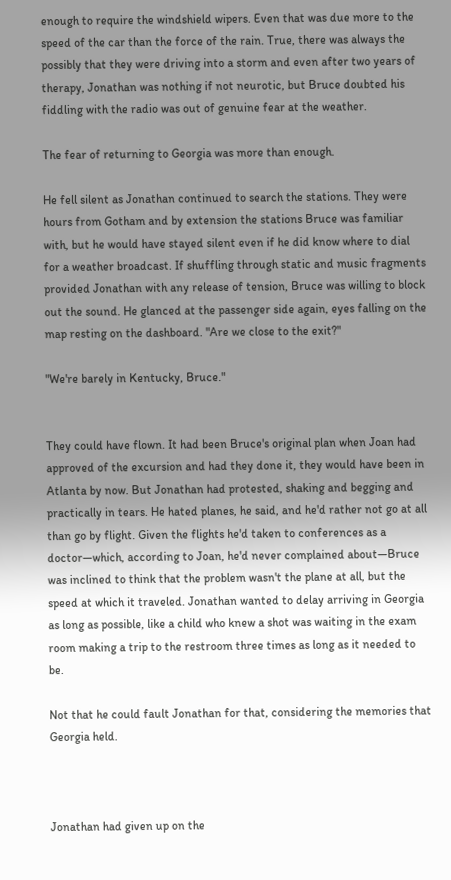enough to require the windshield wipers. Even that was due more to the speed of the car than the force of the rain. True, there was always the possibly that they were driving into a storm and even after two years of therapy, Jonathan was nothing if not neurotic, but Bruce doubted his fiddling with the radio was out of genuine fear at the weather.

The fear of returning to Georgia was more than enough.

He fell silent as Jonathan continued to search the stations. They were hours from Gotham and by extension the stations Bruce was familiar with, but he would have stayed silent even if he did know where to dial for a weather broadcast. If shuffling through static and music fragments provided Jonathan with any release of tension, Bruce was willing to block out the sound. He glanced at the passenger side again, eyes falling on the map resting on the dashboard. "Are we close to the exit?"

"We're barely in Kentucky, Bruce."


They could have flown. It had been Bruce's original plan when Joan had approved of the excursion and had they done it, they would have been in Atlanta by now. But Jonathan had protested, shaking and begging and practically in tears. He hated planes, he said, and he'd rather not go at all than go by flight. Given the flights he'd taken to conferences as a doctor—which, according to Joan, he'd never complained about—Bruce was inclined to think that the problem wasn't the plane at all, but the speed at which it traveled. Jonathan wanted to delay arriving in Georgia as long as possible, like a child who knew a shot was waiting in the exam room making a trip to the restroom three times as long as it needed to be.

Not that he could fault Jonathan for that, considering the memories that Georgia held.



Jonathan had given up on the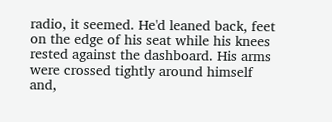radio, it seemed. He'd leaned back, feet on the edge of his seat while his knees rested against the dashboard. His arms were crossed tightly around himself and,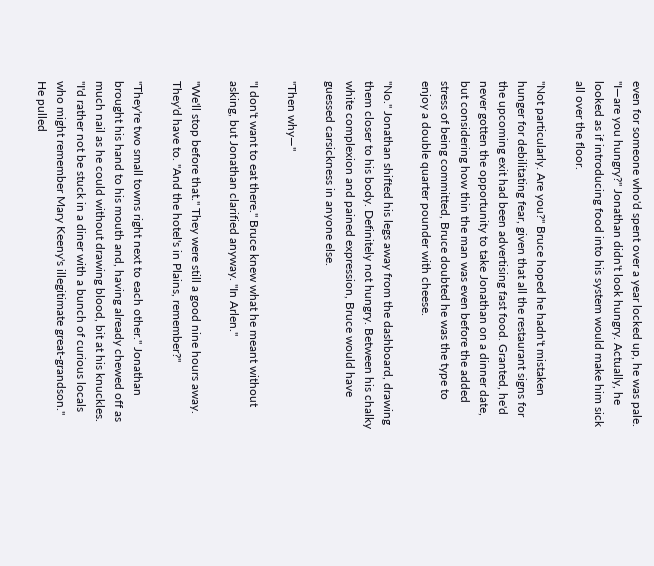even for someone who'd spent over a year locked up, he was pale. "I—are you hungry?" Jonathan didn't look hungry. Actually, he looked as if introducing food into his system would make him sick all over the floor.

"Not particularly. Are you?" Bruce hoped he hadn't mistaken hunger for debilitating fear, given that all the restaurant signs for the upcoming exit had been advertising fast food. Granted, he'd never gotten the opportunity to take Jonathan on a dinner date, but considering how thin the man was even before the added stress of being committed, Bruce doubted he was the type to enjoy a double quarter pounder with cheese.

"No." Jonathan shifted his legs away from the dashboard, drawing them closer to his body. Definitely not hungry. Between his chalky white complexion and pained expression, Bruce would have guessed carsickness in anyone else.

"Then why—"

"I don't want to eat there." Bruce knew what he meant without asking, but Jonathan clarified anyway. "In Arlen."

"We'll stop before that." They were still a good nine hours away. They'd have to. "And the hotel's in Plains, remember?"

"They're two small towns right next to each other." Jonathan brought his hand to his mouth and, having already chewed off as much nail as he could without drawing blood, bit at his knuckles. "I'd rather not be stuck in a diner with a bunch of curious locals who might remember Mary Keeny's illegitimate great-grandson." He pulled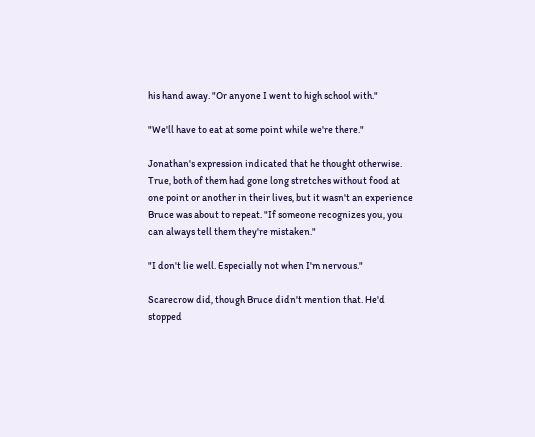his hand away. "Or anyone I went to high school with."

"We'll have to eat at some point while we're there."

Jonathan's expression indicated that he thought otherwise. True, both of them had gone long stretches without food at one point or another in their lives, but it wasn't an experience Bruce was about to repeat. "If someone recognizes you, you can always tell them they're mistaken."

"I don't lie well. Especially not when I'm nervous."

Scarecrow did, though Bruce didn't mention that. He'd stopped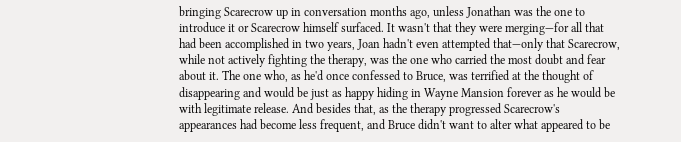bringing Scarecrow up in conversation months ago, unless Jonathan was the one to introduce it or Scarecrow himself surfaced. It wasn't that they were merging—for all that had been accomplished in two years, Joan hadn't even attempted that—only that Scarecrow, while not actively fighting the therapy, was the one who carried the most doubt and fear about it. The one who, as he'd once confessed to Bruce, was terrified at the thought of disappearing and would be just as happy hiding in Wayne Mansion forever as he would be with legitimate release. And besides that, as the therapy progressed Scarecrow's appearances had become less frequent, and Bruce didn't want to alter what appeared to be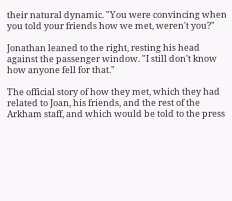their natural dynamic. "You were convincing when you told your friends how we met, weren't you?"

Jonathan leaned to the right, resting his head against the passenger window. "I still don't know how anyone fell for that."

The official story of how they met, which they had related to Joan, his friends, and the rest of the Arkham staff, and which would be told to the press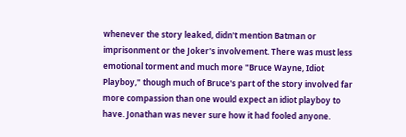whenever the story leaked, didn't mention Batman or imprisonment or the Joker's involvement. There was must less emotional torment and much more "Bruce Wayne, Idiot Playboy," though much of Bruce's part of the story involved far more compassion than one would expect an idiot playboy to have. Jonathan was never sure how it had fooled anyone.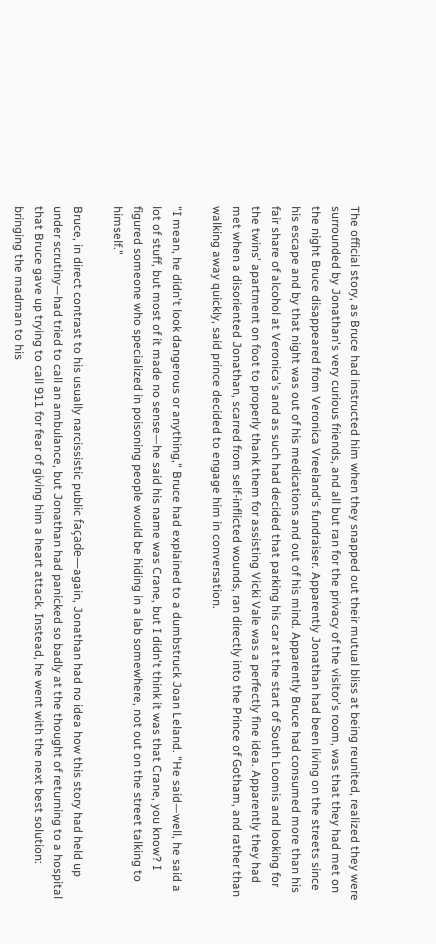The official story, as Bruce had instructed him when they snapped out their mutual bliss at being reunited, realized they were surrounded by Jonathan's very curious friends, and all but ran for the privacy of the visitor's room, was that they had met on the night Bruce disappeared from Veronica Vreeland's fundraiser. Apparently Jonathan had been living on the streets since his escape and by that night was out of his medications and out of his mind. Apparently Bruce had consumed more than his fair share of alcohol at Veronica's and as such had decided that parking his car at the start of South Loomis and looking for the twins' apartment on foot to properly thank them for assisting Vicki Vale was a perfectly fine idea. Apparently they had met when a disoriented Jonathan, scarred from self-inflicted wounds, ran directly into the Prince of Gotham, and rather than walking away quickly, said prince decided to engage him in conversation.

"I mean, he didn't look dangerous or anything," Bruce had explained to a dumbstruck Joan Leland. "He said—well, he said a lot of stuff, but most of it made no sense—he said his name was Crane, but I didn't think it was that Crane, you know? I figured someone who specialized in poisoning people would be hiding in a lab somewhere, not out on the street talking to himself."

Bruce, in direct contrast to his usually narcissistic public façade—again, Jonathan had no idea how this story had held up under scrutiny—had tried to call an ambulance, but Jonathan had panicked so badly at the thought of returning to a hospital that Bruce gave up trying to call 911 for fear of giving him a heart attack. Instead, he went with the next best solution: bringing the madman to his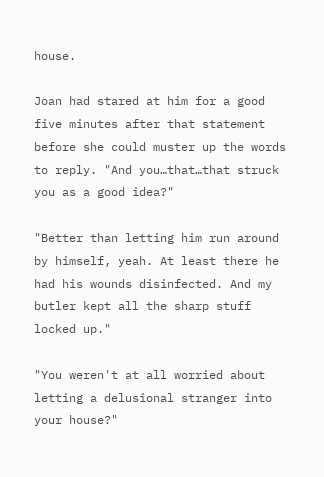house.

Joan had stared at him for a good five minutes after that statement before she could muster up the words to reply. "And you…that…that struck you as a good idea?"

"Better than letting him run around by himself, yeah. At least there he had his wounds disinfected. And my butler kept all the sharp stuff locked up."

"You weren't at all worried about letting a delusional stranger into your house?"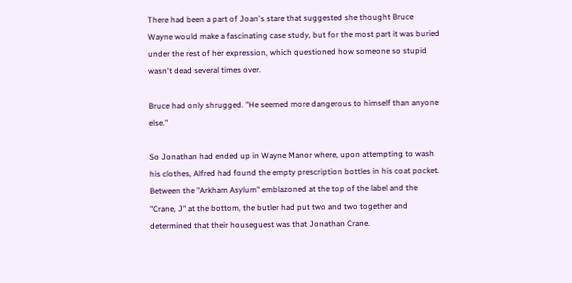There had been a part of Joan's stare that suggested she thought Bruce Wayne would make a fascinating case study, but for the most part it was buried under the rest of her expression, which questioned how someone so stupid wasn't dead several times over.

Bruce had only shrugged. "He seemed more dangerous to himself than anyone else."

So Jonathan had ended up in Wayne Manor where, upon attempting to wash his clothes, Alfred had found the empty prescription bottles in his coat pocket. Between the "Arkham Asylum" emblazoned at the top of the label and the "Crane, J" at the bottom, the butler had put two and two together and determined that their houseguest was that Jonathan Crane.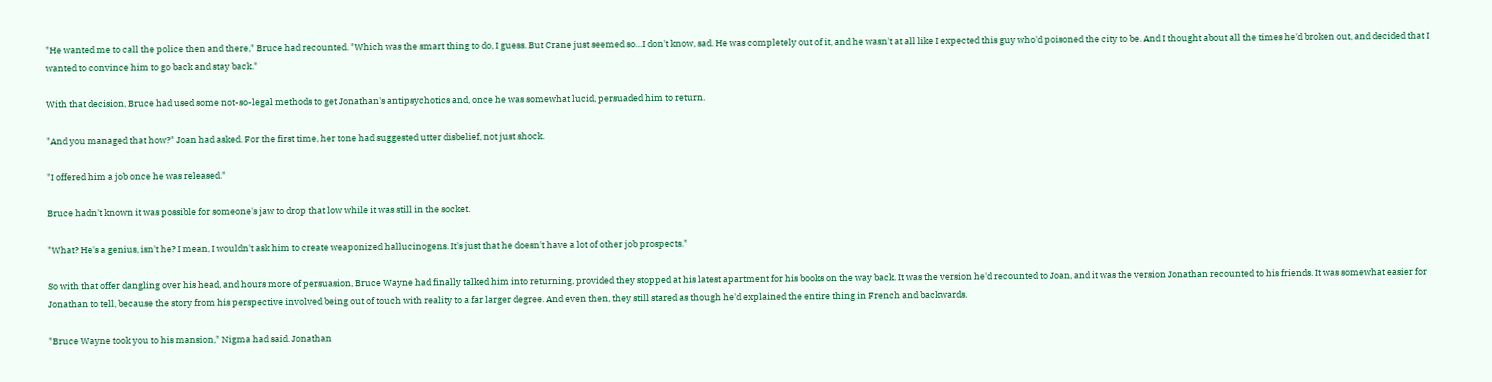"He wanted me to call the police then and there," Bruce had recounted. "Which was the smart thing to do, I guess. But Crane just seemed so…I don't know, sad. He was completely out of it, and he wasn't at all like I expected this guy who'd poisoned the city to be. And I thought about all the times he'd broken out, and decided that I wanted to convince him to go back and stay back."

With that decision, Bruce had used some not-so-legal methods to get Jonathan's antipsychotics and, once he was somewhat lucid, persuaded him to return.

"And you managed that how?" Joan had asked. For the first time, her tone had suggested utter disbelief, not just shock.

"I offered him a job once he was released."

Bruce hadn't known it was possible for someone's jaw to drop that low while it was still in the socket.

"What? He's a genius, isn't he? I mean, I wouldn't ask him to create weaponized hallucinogens. It's just that he doesn't have a lot of other job prospects."

So with that offer dangling over his head, and hours more of persuasion, Bruce Wayne had finally talked him into returning, provided they stopped at his latest apartment for his books on the way back. It was the version he'd recounted to Joan, and it was the version Jonathan recounted to his friends. It was somewhat easier for Jonathan to tell, because the story from his perspective involved being out of touch with reality to a far larger degree. And even then, they still stared as though he'd explained the entire thing in French and backwards.

"Bruce Wayne took you to his mansion," Nigma had said. Jonathan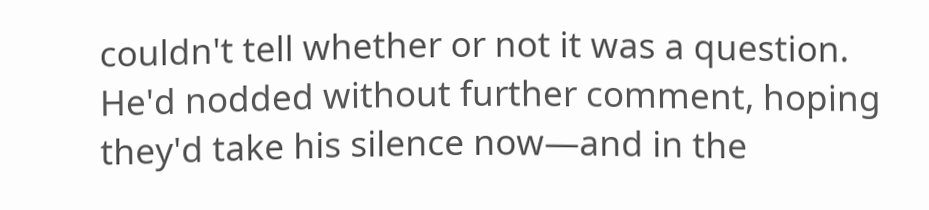couldn't tell whether or not it was a question. He'd nodded without further comment, hoping they'd take his silence now—and in the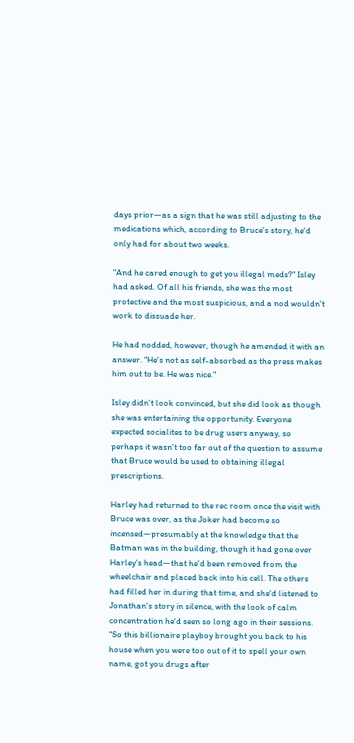days prior—as a sign that he was still adjusting to the medications which, according to Bruce's story, he'd only had for about two weeks.

"And he cared enough to get you illegal meds?" Isley had asked. Of all his friends, she was the most protective and the most suspicious, and a nod wouldn't work to dissuade her.

He had nodded, however, though he amended it with an answer. "He's not as self-absorbed as the press makes him out to be. He was nice."

Isley didn't look convinced, but she did look as though she was entertaining the opportunity. Everyone expected socialites to be drug users anyway, so perhaps it wasn't too far out of the question to assume that Bruce would be used to obtaining illegal prescriptions.

Harley had returned to the rec room once the visit with Bruce was over, as the Joker had become so incensed—presumably at the knowledge that the Batman was in the building, though it had gone over Harley's head—that he'd been removed from the wheelchair and placed back into his cell. The others had filled her in during that time, and she'd listened to Jonathan's story in silence, with the look of calm concentration he'd seen so long ago in their sessions. "So this billionaire playboy brought you back to his house when you were too out of it to spell your own name, got you drugs after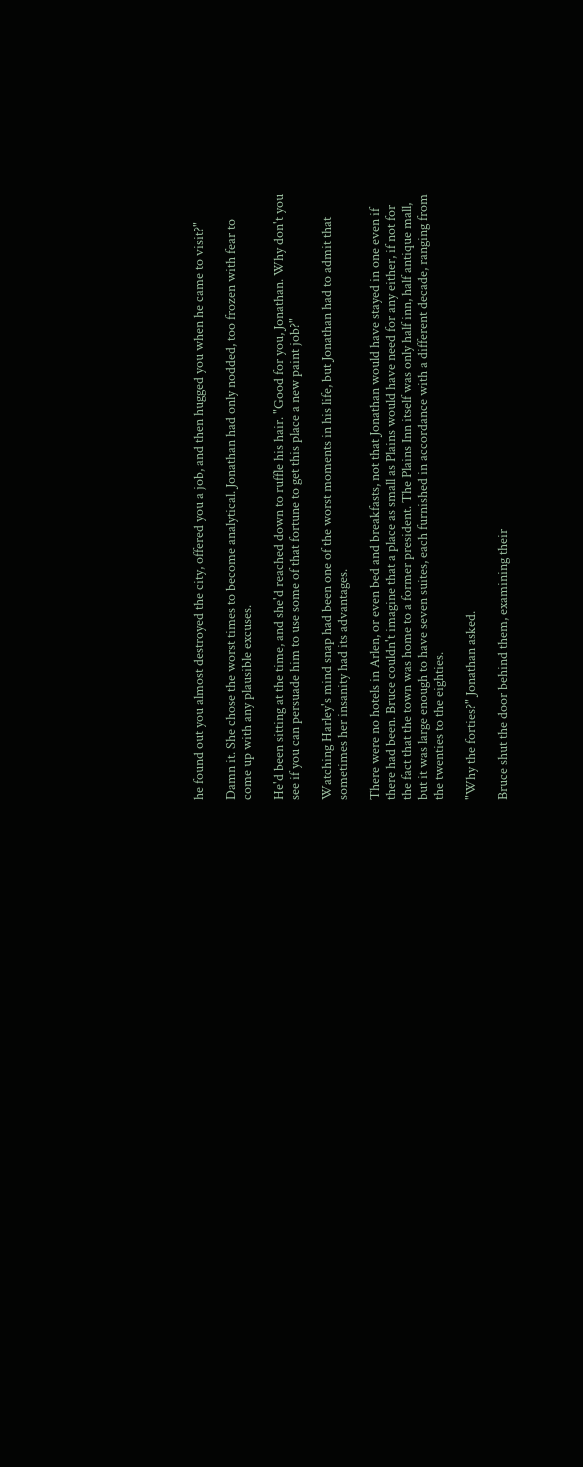he found out you almost destroyed the city, offered you a job, and then hugged you when he came to visit?"

Damn it. She chose the worst times to become analytical. Jonathan had only nodded, too frozen with fear to come up with any plausible excuses.

He'd been sitting at the time, and she'd reached down to ruffle his hair. "Good for you, Jonathan. Why don't you see if you can persuade him to use some of that fortune to get this place a new paint job?"

Watching Harley's mind snap had been one of the worst moments in his life, but Jonathan had to admit that sometimes her insanity had its advantages.

There were no hotels in Arlen, or even bed and breakfasts, not that Jonathan would have stayed in one even if there had been. Bruce couldn't imagine that a place as small as Plains would have need for any either, if not for the fact that the town was home to a former president. The Plains Inn itself was only half inn, half antique mall, but it was large enough to have seven suites, each furnished in accordance with a different decade, ranging from the twenties to the eighties.

"Why the forties?" Jonathan asked.

Bruce shut the door behind them, examining their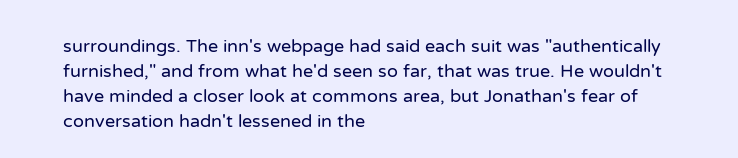surroundings. The inn's webpage had said each suit was "authentically furnished," and from what he'd seen so far, that was true. He wouldn't have minded a closer look at commons area, but Jonathan's fear of conversation hadn't lessened in the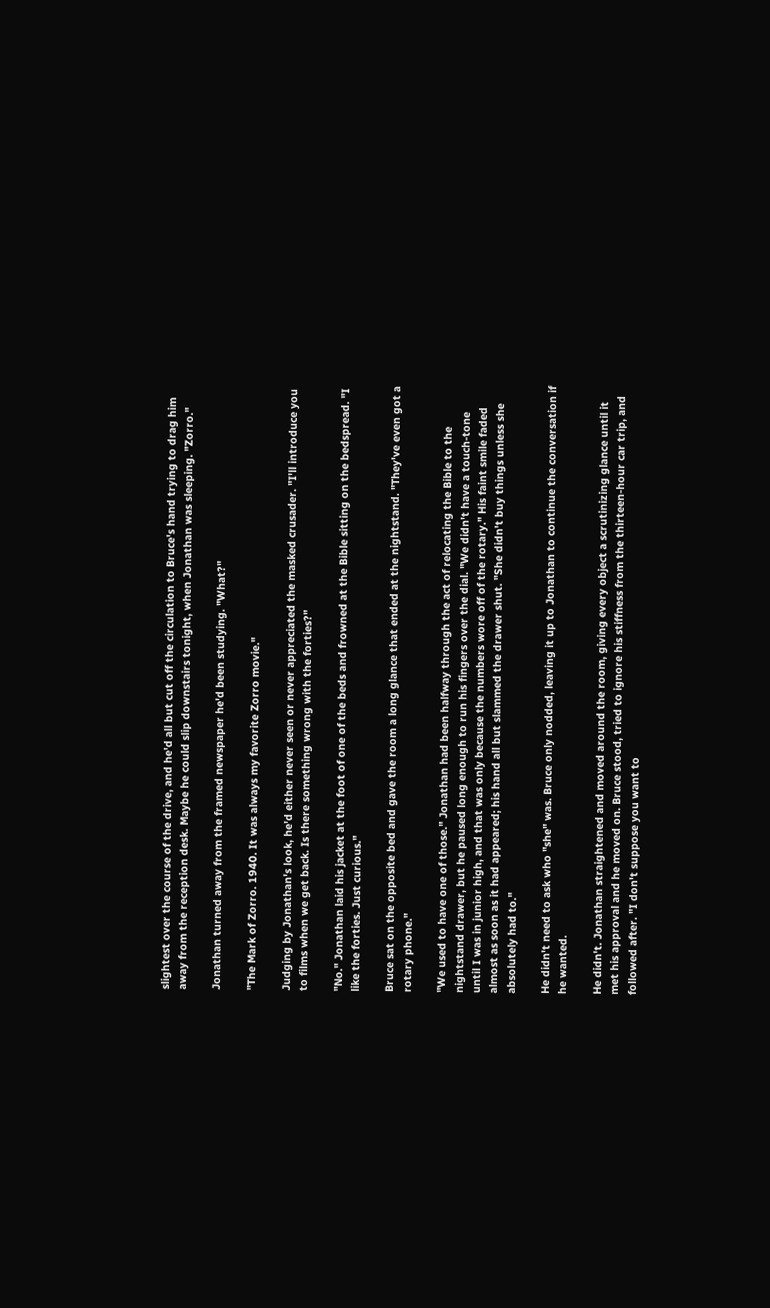slightest over the course of the drive, and he'd all but cut off the circulation to Bruce's hand trying to drag him away from the reception desk. Maybe he could slip downstairs tonight, when Jonathan was sleeping. "Zorro."

Jonathan turned away from the framed newspaper he'd been studying. "What?"

"The Mark of Zorro. 1940. It was always my favorite Zorro movie."

Judging by Jonathan's look, he'd either never seen or never appreciated the masked crusader. "I'll introduce you to films when we get back. Is there something wrong with the forties?"

"No." Jonathan laid his jacket at the foot of one of the beds and frowned at the Bible sitting on the bedspread. "I like the forties. Just curious."

Bruce sat on the opposite bed and gave the room a long glance that ended at the nightstand. "They've even got a rotary phone."

"We used to have one of those." Jonathan had been halfway through the act of relocating the Bible to the nightstand drawer, but he paused long enough to run his fingers over the dial. "We didn't have a touch-tone until I was in junior high, and that was only because the numbers wore off of the rotary." His faint smile faded almost as soon as it had appeared; his hand all but slammed the drawer shut. "She didn't buy things unless she absolutely had to."

He didn't need to ask who "she" was. Bruce only nodded, leaving it up to Jonathan to continue the conversation if he wanted.

He didn't. Jonathan straightened and moved around the room, giving every object a scrutinizing glance until it met his approval and he moved on. Bruce stood, tried to ignore his stiffness from the thirteen-hour car trip, and followed after. "I don't suppose you want to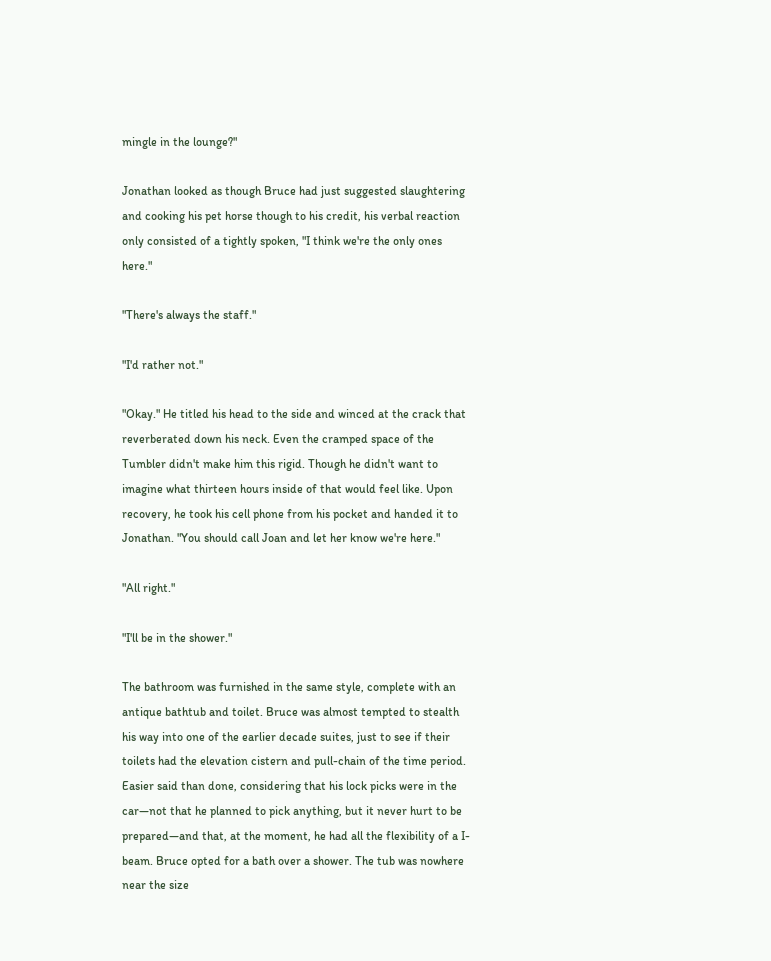mingle in the lounge?"

Jonathan looked as though Bruce had just suggested slaughtering and cooking his pet horse though to his credit, his verbal reaction only consisted of a tightly spoken, "I think we're the only ones here."

"There's always the staff."

"I'd rather not."

"Okay." He titled his head to the side and winced at the crack that reverberated down his neck. Even the cramped space of the Tumbler didn't make him this rigid. Though he didn't want to imagine what thirteen hours inside of that would feel like. Upon recovery, he took his cell phone from his pocket and handed it to Jonathan. "You should call Joan and let her know we're here."

"All right."

"I'll be in the shower."

The bathroom was furnished in the same style, complete with an antique bathtub and toilet. Bruce was almost tempted to stealth his way into one of the earlier decade suites, just to see if their toilets had the elevation cistern and pull-chain of the time period. Easier said than done, considering that his lock picks were in the car—not that he planned to pick anything, but it never hurt to be prepared—and that, at the moment, he had all the flexibility of a I-beam. Bruce opted for a bath over a shower. The tub was nowhere near the size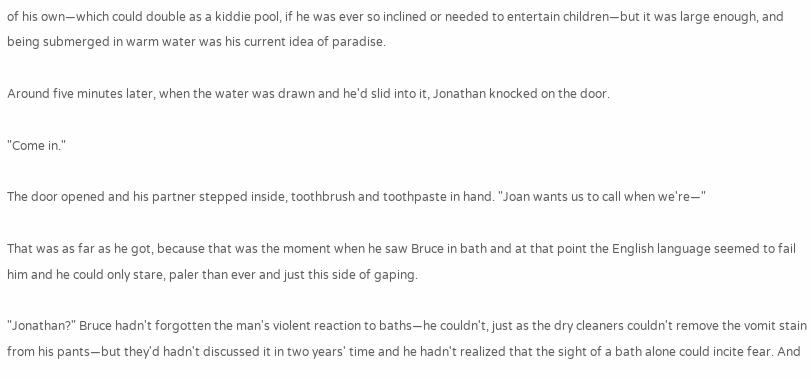of his own—which could double as a kiddie pool, if he was ever so inclined or needed to entertain children—but it was large enough, and being submerged in warm water was his current idea of paradise.

Around five minutes later, when the water was drawn and he'd slid into it, Jonathan knocked on the door.

"Come in."

The door opened and his partner stepped inside, toothbrush and toothpaste in hand. "Joan wants us to call when we're—"

That was as far as he got, because that was the moment when he saw Bruce in bath and at that point the English language seemed to fail him and he could only stare, paler than ever and just this side of gaping.

"Jonathan?" Bruce hadn't forgotten the man's violent reaction to baths—he couldn't, just as the dry cleaners couldn't remove the vomit stain from his pants—but they'd hadn't discussed it in two years' time and he hadn't realized that the sight of a bath alone could incite fear. And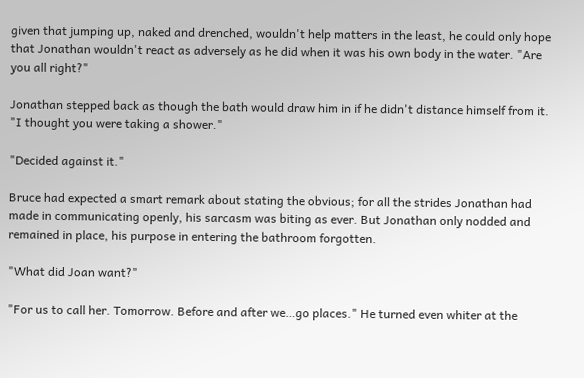given that jumping up, naked and drenched, wouldn't help matters in the least, he could only hope that Jonathan wouldn't react as adversely as he did when it was his own body in the water. "Are you all right?"

Jonathan stepped back as though the bath would draw him in if he didn't distance himself from it. "I thought you were taking a shower."

"Decided against it."

Bruce had expected a smart remark about stating the obvious; for all the strides Jonathan had made in communicating openly, his sarcasm was biting as ever. But Jonathan only nodded and remained in place, his purpose in entering the bathroom forgotten.

"What did Joan want?"

"For us to call her. Tomorrow. Before and after we…go places." He turned even whiter at the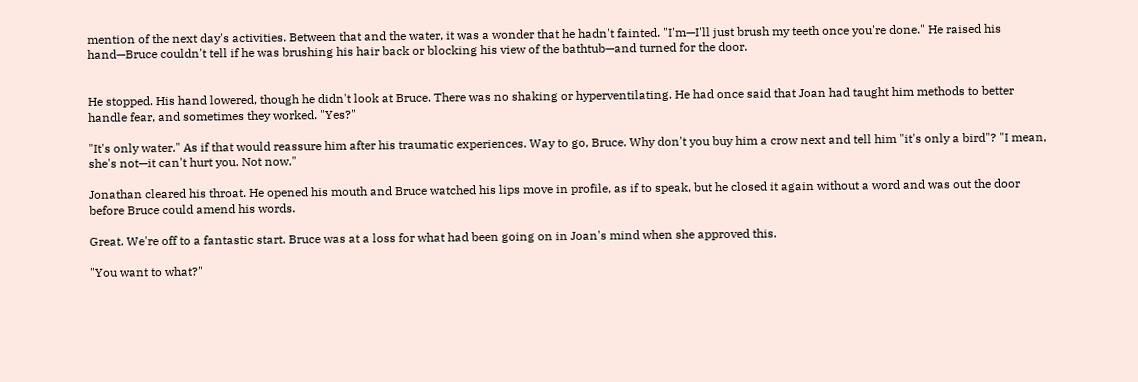mention of the next day's activities. Between that and the water, it was a wonder that he hadn't fainted. "I'm—I'll just brush my teeth once you're done." He raised his hand—Bruce couldn't tell if he was brushing his hair back or blocking his view of the bathtub—and turned for the door.


He stopped. His hand lowered, though he didn't look at Bruce. There was no shaking or hyperventilating. He had once said that Joan had taught him methods to better handle fear, and sometimes they worked. "Yes?"

"It's only water." As if that would reassure him after his traumatic experiences. Way to go, Bruce. Why don't you buy him a crow next and tell him "it's only a bird"? "I mean, she's not—it can't hurt you. Not now."

Jonathan cleared his throat. He opened his mouth and Bruce watched his lips move in profile, as if to speak, but he closed it again without a word and was out the door before Bruce could amend his words.

Great. We're off to a fantastic start. Bruce was at a loss for what had been going on in Joan's mind when she approved this.

"You want to what?"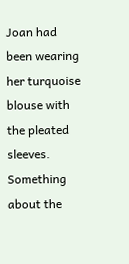Joan had been wearing her turquoise blouse with the pleated sleeves. Something about the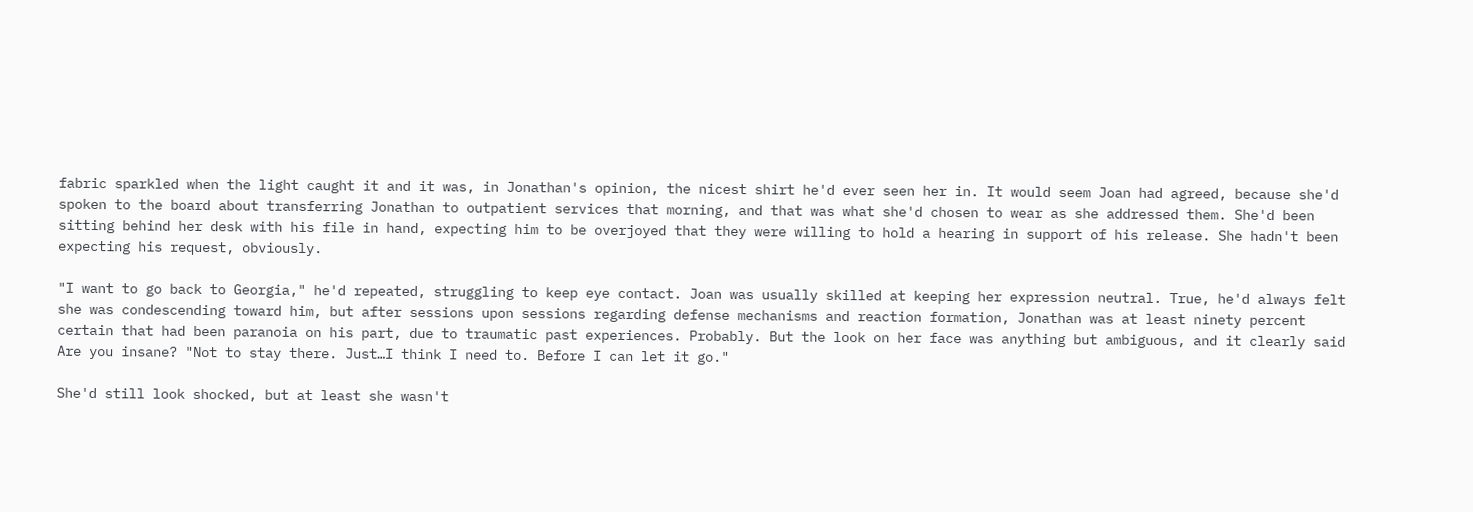fabric sparkled when the light caught it and it was, in Jonathan's opinion, the nicest shirt he'd ever seen her in. It would seem Joan had agreed, because she'd spoken to the board about transferring Jonathan to outpatient services that morning, and that was what she'd chosen to wear as she addressed them. She'd been sitting behind her desk with his file in hand, expecting him to be overjoyed that they were willing to hold a hearing in support of his release. She hadn't been expecting his request, obviously.

"I want to go back to Georgia," he'd repeated, struggling to keep eye contact. Joan was usually skilled at keeping her expression neutral. True, he'd always felt she was condescending toward him, but after sessions upon sessions regarding defense mechanisms and reaction formation, Jonathan was at least ninety percent certain that had been paranoia on his part, due to traumatic past experiences. Probably. But the look on her face was anything but ambiguous, and it clearly said Are you insane? "Not to stay there. Just…I think I need to. Before I can let it go."

She'd still look shocked, but at least she wasn't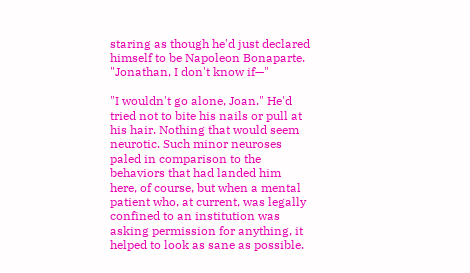staring as though he'd just declared himself to be Napoleon Bonaparte. "Jonathan, I don't know if—"

"I wouldn't go alone, Joan." He'd tried not to bite his nails or pull at his hair. Nothing that would seem neurotic. Such minor neuroses paled in comparison to the behaviors that had landed him here, of course, but when a mental patient who, at current, was legally confined to an institution was asking permission for anything, it helped to look as sane as possible.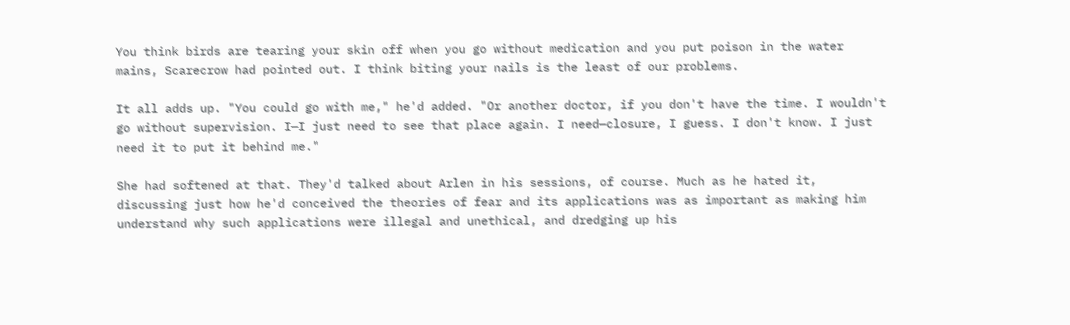You think birds are tearing your skin off when you go without medication and you put poison in the water mains, Scarecrow had pointed out. I think biting your nails is the least of our problems.

It all adds up. "You could go with me," he'd added. "Or another doctor, if you don't have the time. I wouldn't go without supervision. I—I just need to see that place again. I need—closure, I guess. I don't know. I just need it to put it behind me."

She had softened at that. They'd talked about Arlen in his sessions, of course. Much as he hated it, discussing just how he'd conceived the theories of fear and its applications was as important as making him understand why such applications were illegal and unethical, and dredging up his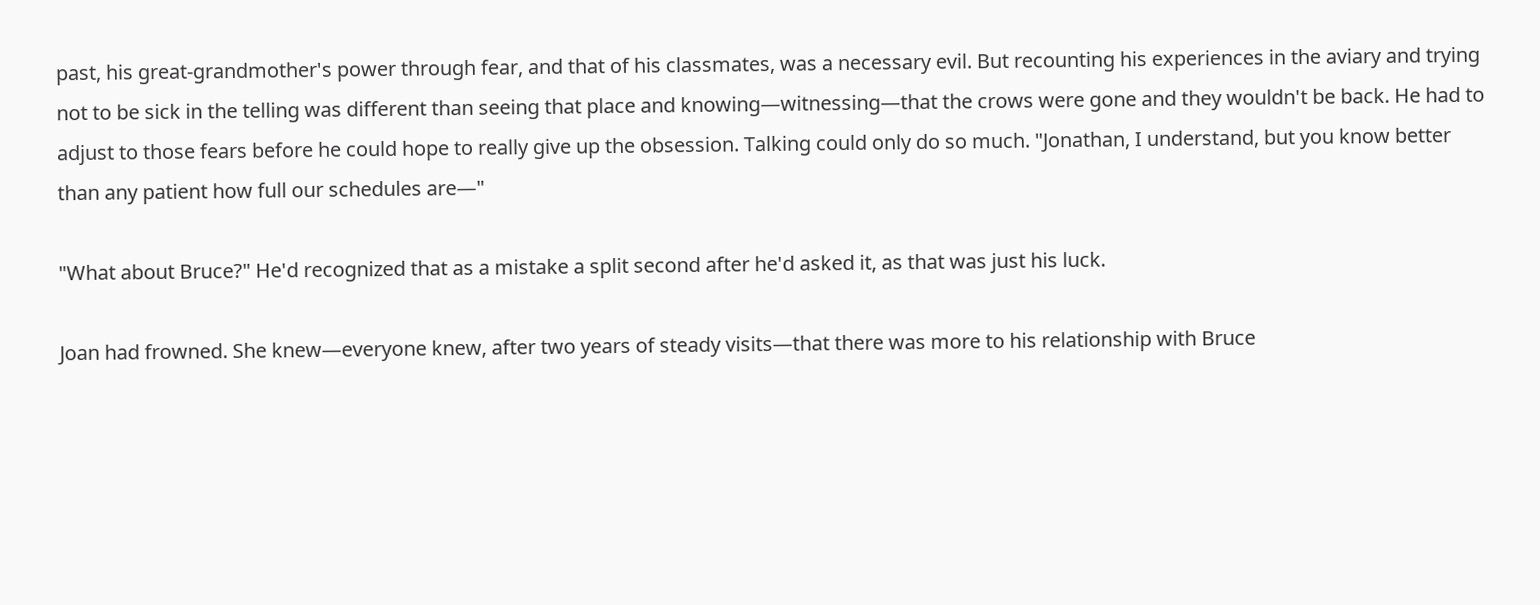past, his great-grandmother's power through fear, and that of his classmates, was a necessary evil. But recounting his experiences in the aviary and trying not to be sick in the telling was different than seeing that place and knowing—witnessing—that the crows were gone and they wouldn't be back. He had to adjust to those fears before he could hope to really give up the obsession. Talking could only do so much. "Jonathan, I understand, but you know better than any patient how full our schedules are—"

"What about Bruce?" He'd recognized that as a mistake a split second after he'd asked it, as that was just his luck.

Joan had frowned. She knew—everyone knew, after two years of steady visits—that there was more to his relationship with Bruce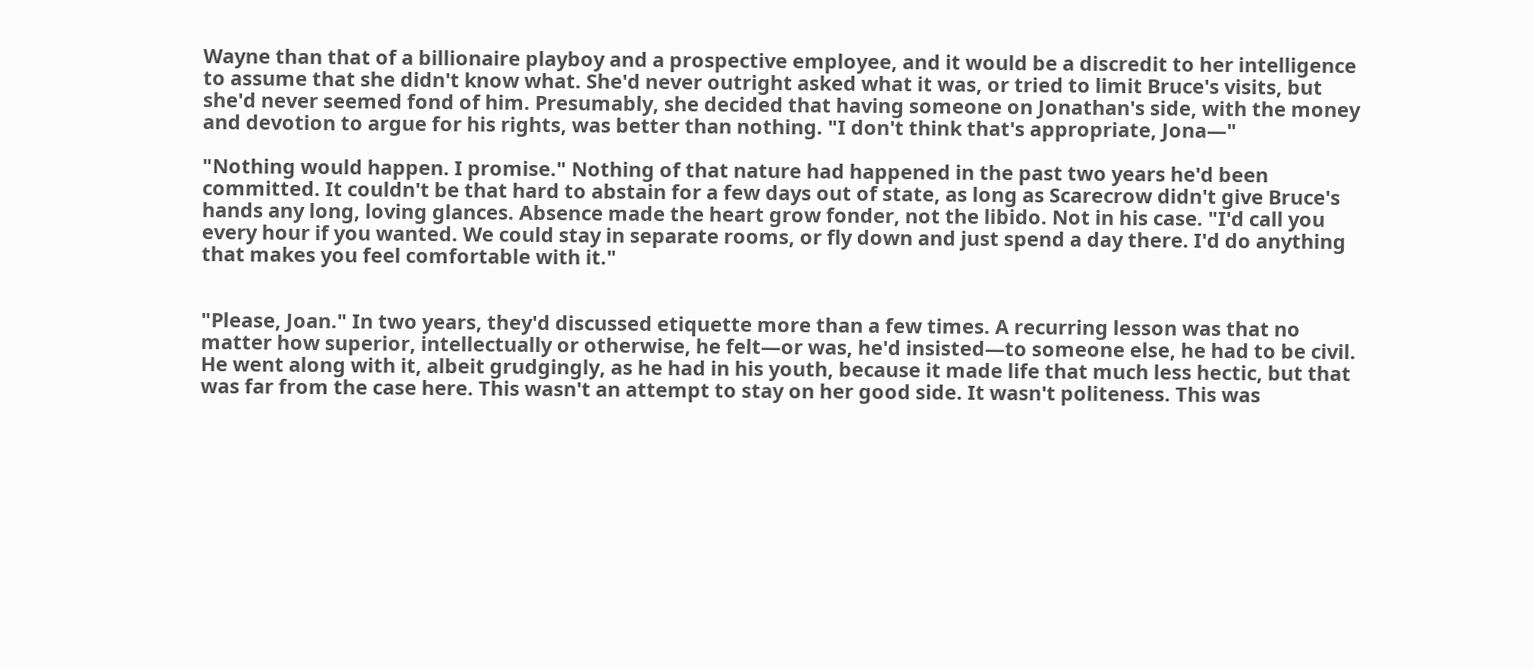Wayne than that of a billionaire playboy and a prospective employee, and it would be a discredit to her intelligence to assume that she didn't know what. She'd never outright asked what it was, or tried to limit Bruce's visits, but she'd never seemed fond of him. Presumably, she decided that having someone on Jonathan's side, with the money and devotion to argue for his rights, was better than nothing. "I don't think that's appropriate, Jona—"

"Nothing would happen. I promise." Nothing of that nature had happened in the past two years he'd been committed. It couldn't be that hard to abstain for a few days out of state, as long as Scarecrow didn't give Bruce's hands any long, loving glances. Absence made the heart grow fonder, not the libido. Not in his case. "I'd call you every hour if you wanted. We could stay in separate rooms, or fly down and just spend a day there. I'd do anything that makes you feel comfortable with it."


"Please, Joan." In two years, they'd discussed etiquette more than a few times. A recurring lesson was that no matter how superior, intellectually or otherwise, he felt—or was, he'd insisted—to someone else, he had to be civil. He went along with it, albeit grudgingly, as he had in his youth, because it made life that much less hectic, but that was far from the case here. This wasn't an attempt to stay on her good side. It wasn't politeness. This was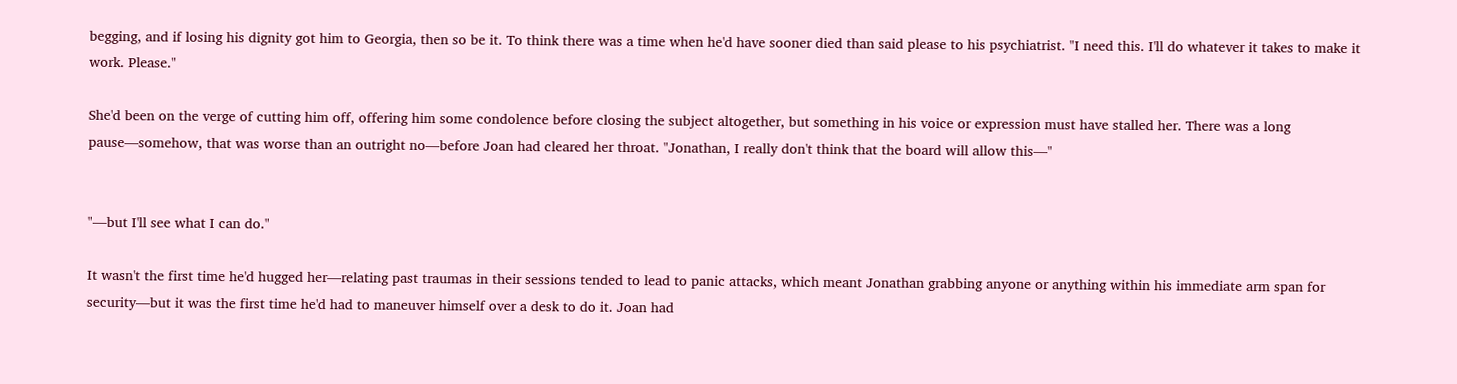begging, and if losing his dignity got him to Georgia, then so be it. To think there was a time when he'd have sooner died than said please to his psychiatrist. "I need this. I'll do whatever it takes to make it work. Please."

She'd been on the verge of cutting him off, offering him some condolence before closing the subject altogether, but something in his voice or expression must have stalled her. There was a long pause—somehow, that was worse than an outright no—before Joan had cleared her throat. "Jonathan, I really don't think that the board will allow this—"


"—but I'll see what I can do."

It wasn't the first time he'd hugged her—relating past traumas in their sessions tended to lead to panic attacks, which meant Jonathan grabbing anyone or anything within his immediate arm span for security—but it was the first time he'd had to maneuver himself over a desk to do it. Joan had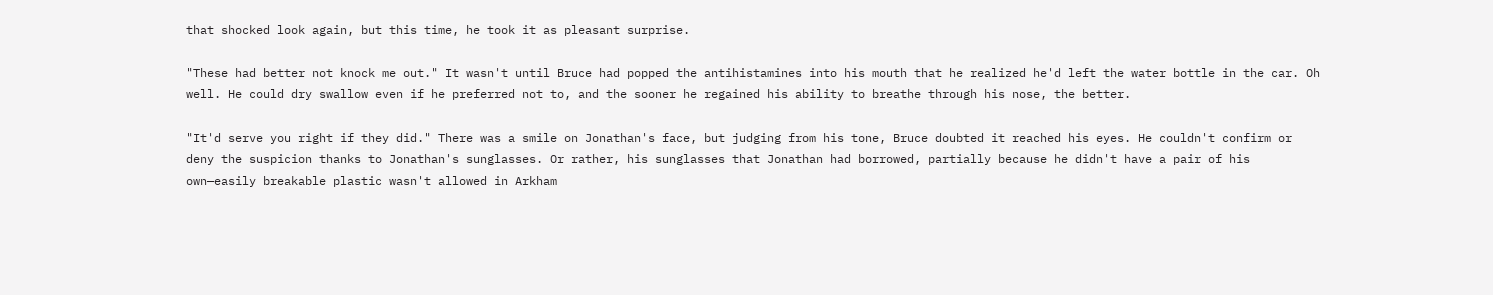that shocked look again, but this time, he took it as pleasant surprise.

"These had better not knock me out." It wasn't until Bruce had popped the antihistamines into his mouth that he realized he'd left the water bottle in the car. Oh well. He could dry swallow even if he preferred not to, and the sooner he regained his ability to breathe through his nose, the better.

"It'd serve you right if they did." There was a smile on Jonathan's face, but judging from his tone, Bruce doubted it reached his eyes. He couldn't confirm or deny the suspicion thanks to Jonathan's sunglasses. Or rather, his sunglasses that Jonathan had borrowed, partially because he didn't have a pair of his own—easily breakable plastic wasn't allowed in Arkham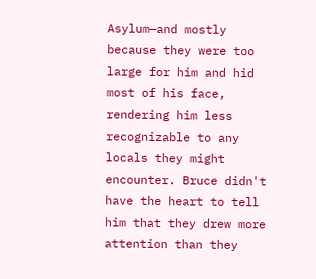Asylum—and mostly because they were too large for him and hid most of his face, rendering him less recognizable to any locals they might encounter. Bruce didn't have the heart to tell him that they drew more attention than they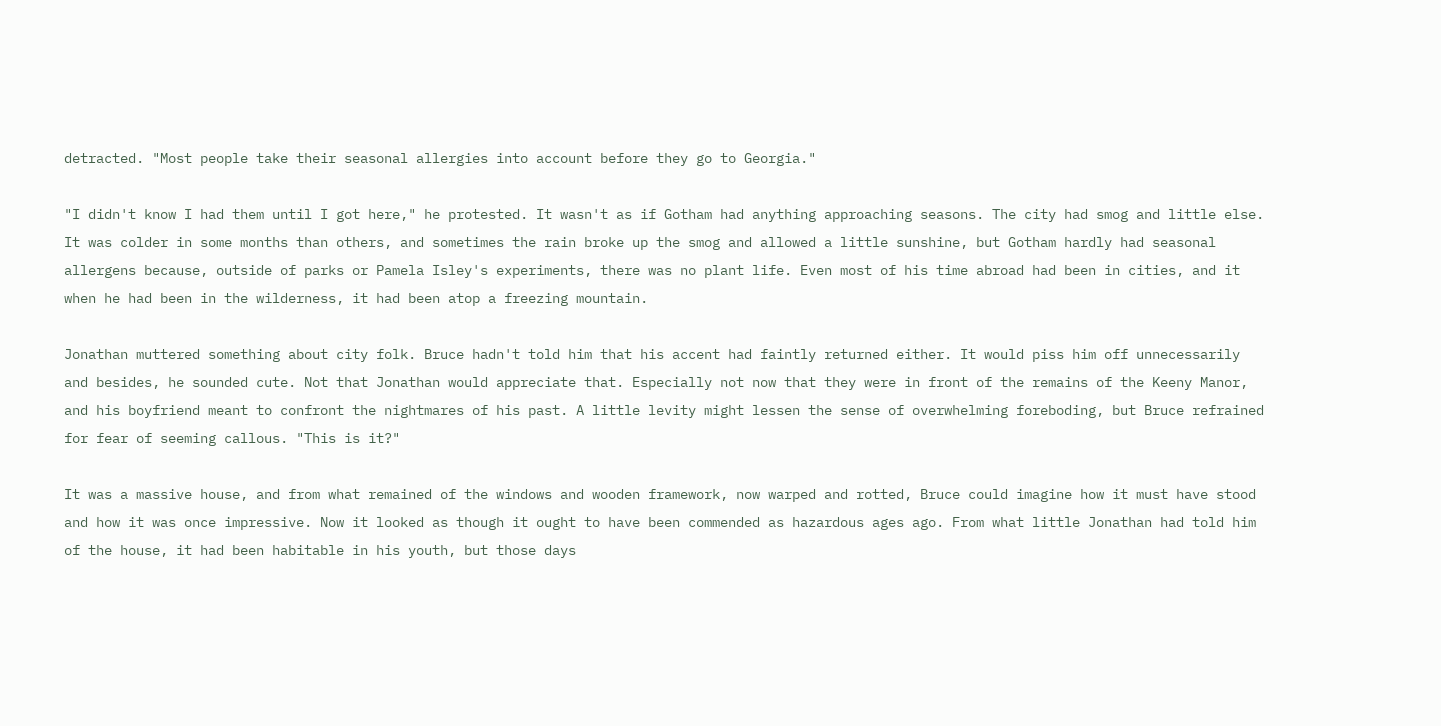detracted. "Most people take their seasonal allergies into account before they go to Georgia."

"I didn't know I had them until I got here," he protested. It wasn't as if Gotham had anything approaching seasons. The city had smog and little else. It was colder in some months than others, and sometimes the rain broke up the smog and allowed a little sunshine, but Gotham hardly had seasonal allergens because, outside of parks or Pamela Isley's experiments, there was no plant life. Even most of his time abroad had been in cities, and it when he had been in the wilderness, it had been atop a freezing mountain.

Jonathan muttered something about city folk. Bruce hadn't told him that his accent had faintly returned either. It would piss him off unnecessarily and besides, he sounded cute. Not that Jonathan would appreciate that. Especially not now that they were in front of the remains of the Keeny Manor, and his boyfriend meant to confront the nightmares of his past. A little levity might lessen the sense of overwhelming foreboding, but Bruce refrained for fear of seeming callous. "This is it?"

It was a massive house, and from what remained of the windows and wooden framework, now warped and rotted, Bruce could imagine how it must have stood and how it was once impressive. Now it looked as though it ought to have been commended as hazardous ages ago. From what little Jonathan had told him of the house, it had been habitable in his youth, but those days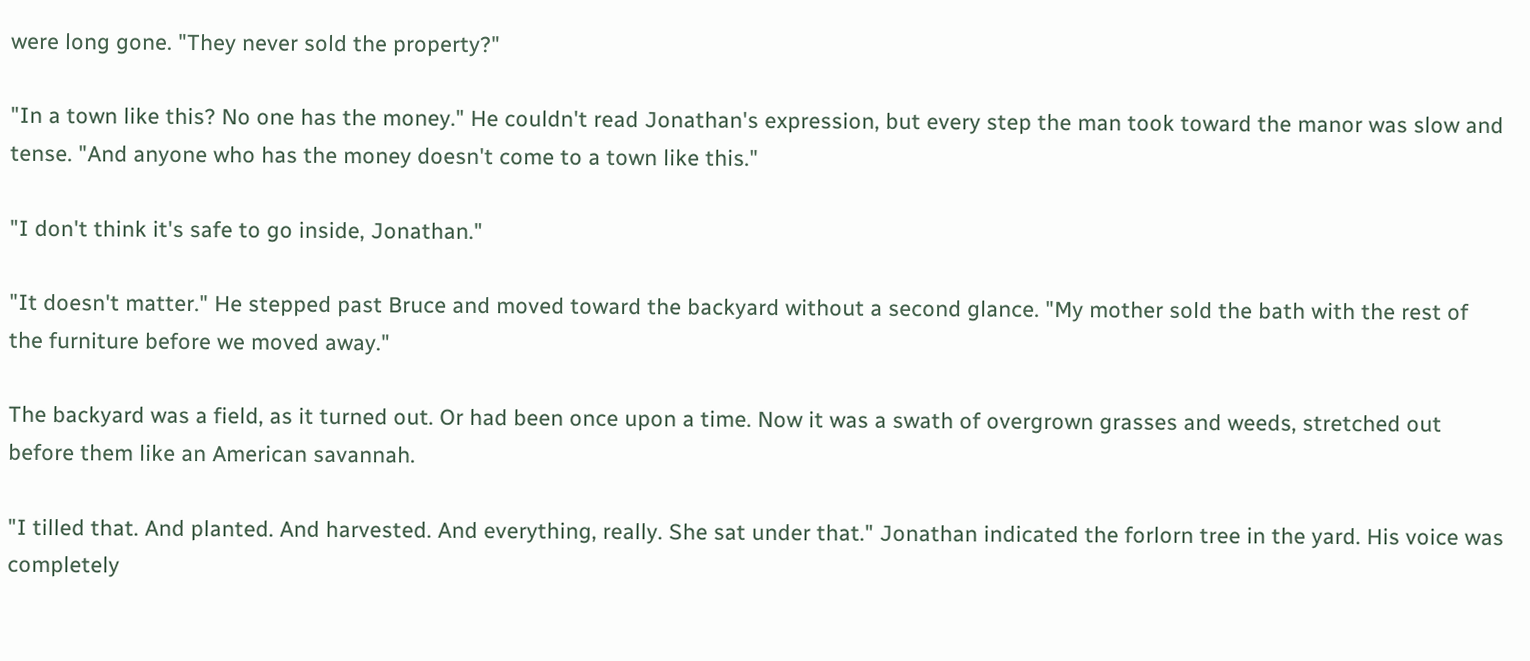were long gone. "They never sold the property?"

"In a town like this? No one has the money." He couldn't read Jonathan's expression, but every step the man took toward the manor was slow and tense. "And anyone who has the money doesn't come to a town like this."

"I don't think it's safe to go inside, Jonathan."

"It doesn't matter." He stepped past Bruce and moved toward the backyard without a second glance. "My mother sold the bath with the rest of the furniture before we moved away."

The backyard was a field, as it turned out. Or had been once upon a time. Now it was a swath of overgrown grasses and weeds, stretched out before them like an American savannah.

"I tilled that. And planted. And harvested. And everything, really. She sat under that." Jonathan indicated the forlorn tree in the yard. His voice was completely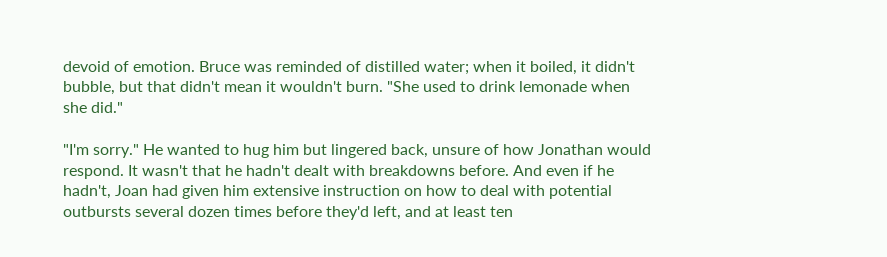devoid of emotion. Bruce was reminded of distilled water; when it boiled, it didn't bubble, but that didn't mean it wouldn't burn. "She used to drink lemonade when she did."

"I'm sorry." He wanted to hug him but lingered back, unsure of how Jonathan would respond. It wasn't that he hadn't dealt with breakdowns before. And even if he hadn't, Joan had given him extensive instruction on how to deal with potential outbursts several dozen times before they'd left, and at least ten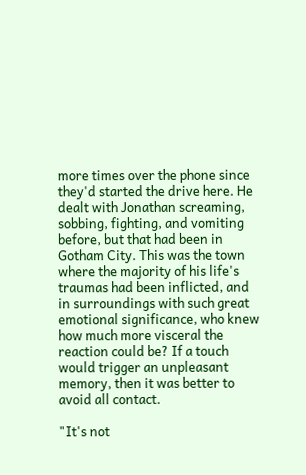more times over the phone since they'd started the drive here. He dealt with Jonathan screaming, sobbing, fighting, and vomiting before, but that had been in Gotham City. This was the town where the majority of his life's traumas had been inflicted, and in surroundings with such great emotional significance, who knew how much more visceral the reaction could be? If a touch would trigger an unpleasant memory, then it was better to avoid all contact.

"It's not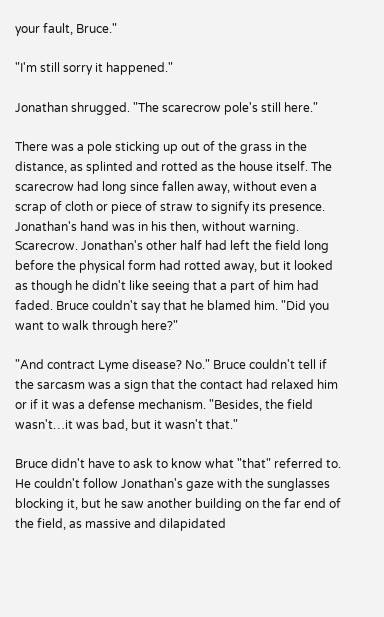your fault, Bruce."

"I'm still sorry it happened."

Jonathan shrugged. "The scarecrow pole's still here."

There was a pole sticking up out of the grass in the distance, as splinted and rotted as the house itself. The scarecrow had long since fallen away, without even a scrap of cloth or piece of straw to signify its presence. Jonathan's hand was in his then, without warning. Scarecrow. Jonathan's other half had left the field long before the physical form had rotted away, but it looked as though he didn't like seeing that a part of him had faded. Bruce couldn't say that he blamed him. "Did you want to walk through here?"

"And contract Lyme disease? No." Bruce couldn't tell if the sarcasm was a sign that the contact had relaxed him or if it was a defense mechanism. "Besides, the field wasn't…it was bad, but it wasn't that."

Bruce didn't have to ask to know what "that" referred to. He couldn't follow Jonathan's gaze with the sunglasses blocking it, but he saw another building on the far end of the field, as massive and dilapidated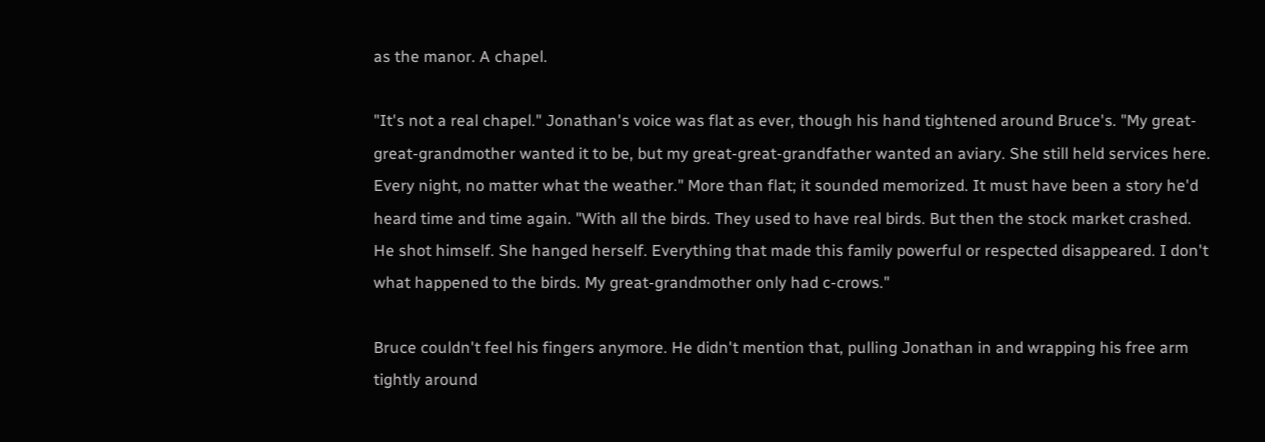as the manor. A chapel.

"It's not a real chapel." Jonathan's voice was flat as ever, though his hand tightened around Bruce's. "My great-great-grandmother wanted it to be, but my great-great-grandfather wanted an aviary. She still held services here. Every night, no matter what the weather." More than flat; it sounded memorized. It must have been a story he'd heard time and time again. "With all the birds. They used to have real birds. But then the stock market crashed. He shot himself. She hanged herself. Everything that made this family powerful or respected disappeared. I don't what happened to the birds. My great-grandmother only had c-crows."

Bruce couldn't feel his fingers anymore. He didn't mention that, pulling Jonathan in and wrapping his free arm tightly around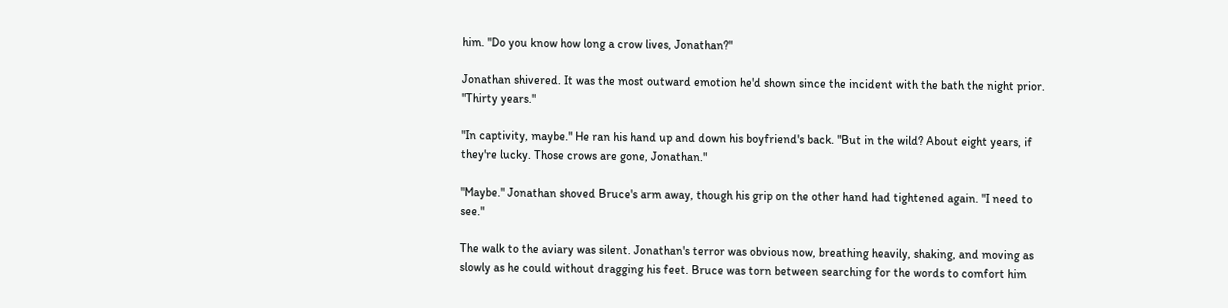him. "Do you know how long a crow lives, Jonathan?"

Jonathan shivered. It was the most outward emotion he'd shown since the incident with the bath the night prior. "Thirty years."

"In captivity, maybe." He ran his hand up and down his boyfriend's back. "But in the wild? About eight years, if they're lucky. Those crows are gone, Jonathan."

"Maybe." Jonathan shoved Bruce's arm away, though his grip on the other hand had tightened again. "I need to see."

The walk to the aviary was silent. Jonathan's terror was obvious now, breathing heavily, shaking, and moving as slowly as he could without dragging his feet. Bruce was torn between searching for the words to comfort him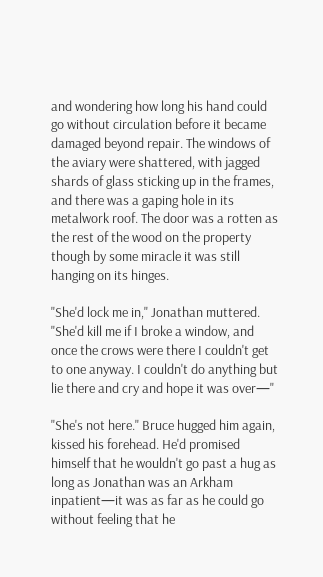and wondering how long his hand could go without circulation before it became damaged beyond repair. The windows of the aviary were shattered, with jagged shards of glass sticking up in the frames, and there was a gaping hole in its metalwork roof. The door was a rotten as the rest of the wood on the property though by some miracle it was still hanging on its hinges.

"She'd lock me in," Jonathan muttered. "She'd kill me if I broke a window, and once the crows were there I couldn't get to one anyway. I couldn't do anything but lie there and cry and hope it was over—"

"She's not here." Bruce hugged him again, kissed his forehead. He'd promised himself that he wouldn't go past a hug as long as Jonathan was an Arkham inpatient—it was as far as he could go without feeling that he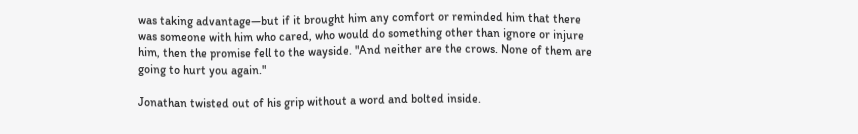was taking advantage—but if it brought him any comfort or reminded him that there was someone with him who cared, who would do something other than ignore or injure him, then the promise fell to the wayside. "And neither are the crows. None of them are going to hurt you again."

Jonathan twisted out of his grip without a word and bolted inside.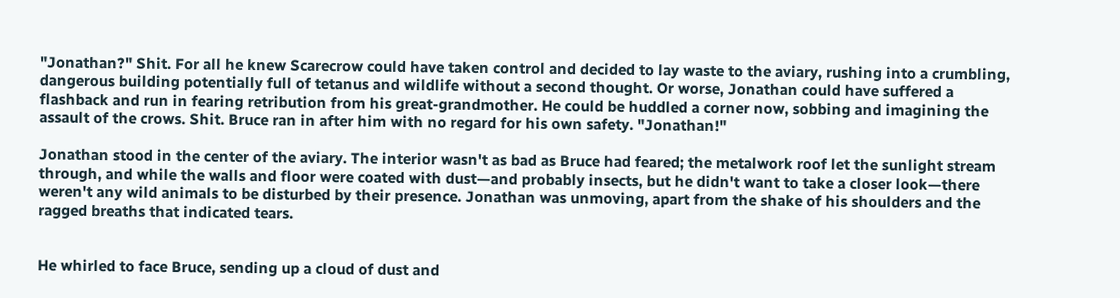"Jonathan?" Shit. For all he knew Scarecrow could have taken control and decided to lay waste to the aviary, rushing into a crumbling, dangerous building potentially full of tetanus and wildlife without a second thought. Or worse, Jonathan could have suffered a flashback and run in fearing retribution from his great-grandmother. He could be huddled a corner now, sobbing and imagining the assault of the crows. Shit. Bruce ran in after him with no regard for his own safety. "Jonathan!"

Jonathan stood in the center of the aviary. The interior wasn't as bad as Bruce had feared; the metalwork roof let the sunlight stream through, and while the walls and floor were coated with dust—and probably insects, but he didn't want to take a closer look—there weren't any wild animals to be disturbed by their presence. Jonathan was unmoving, apart from the shake of his shoulders and the ragged breaths that indicated tears.


He whirled to face Bruce, sending up a cloud of dust and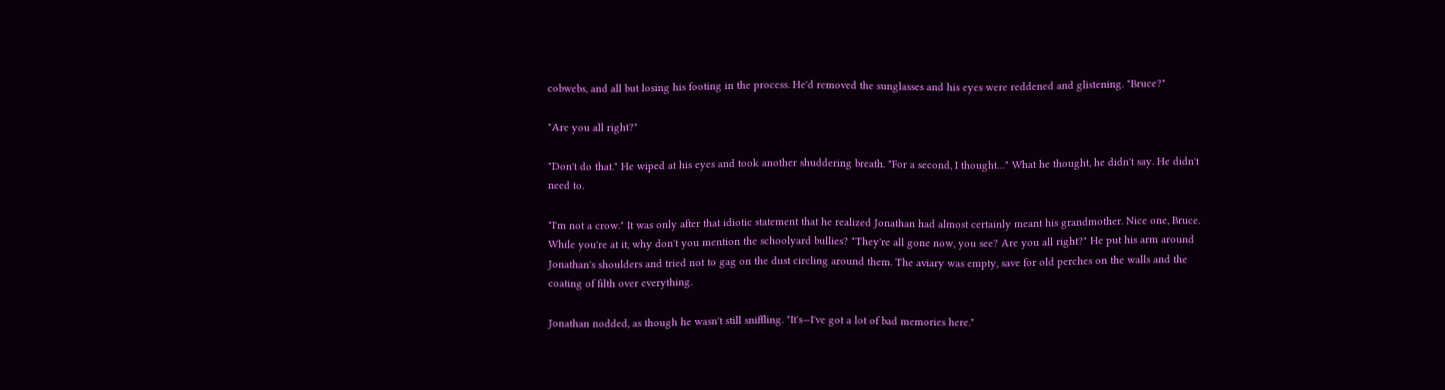cobwebs, and all but losing his footing in the process. He'd removed the sunglasses and his eyes were reddened and glistening. "Bruce?"

"Are you all right?"

"Don't do that." He wiped at his eyes and took another shuddering breath. "For a second, I thought…" What he thought, he didn't say. He didn't need to.

"I'm not a crow." It was only after that idiotic statement that he realized Jonathan had almost certainly meant his grandmother. Nice one, Bruce. While you're at it, why don't you mention the schoolyard bullies? "They're all gone now, you see? Are you all right?" He put his arm around Jonathan's shoulders and tried not to gag on the dust circling around them. The aviary was empty, save for old perches on the walls and the coating of filth over everything.

Jonathan nodded, as though he wasn't still sniffling. "It's—I've got a lot of bad memories here."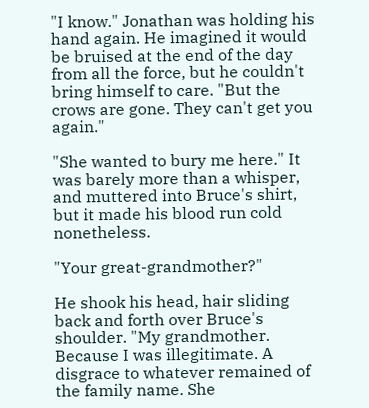"I know." Jonathan was holding his hand again. He imagined it would be bruised at the end of the day from all the force, but he couldn't bring himself to care. "But the crows are gone. They can't get you again."

"She wanted to bury me here." It was barely more than a whisper, and muttered into Bruce's shirt, but it made his blood run cold nonetheless.

"Your great-grandmother?"

He shook his head, hair sliding back and forth over Bruce's shoulder. "My grandmother. Because I was illegitimate. A disgrace to whatever remained of the family name. She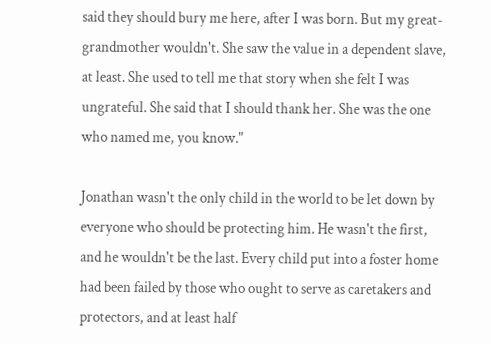said they should bury me here, after I was born. But my great-grandmother wouldn't. She saw the value in a dependent slave, at least. She used to tell me that story when she felt I was ungrateful. She said that I should thank her. She was the one who named me, you know."

Jonathan wasn't the only child in the world to be let down by everyone who should be protecting him. He wasn't the first, and he wouldn't be the last. Every child put into a foster home had been failed by those who ought to serve as caretakers and protectors, and at least half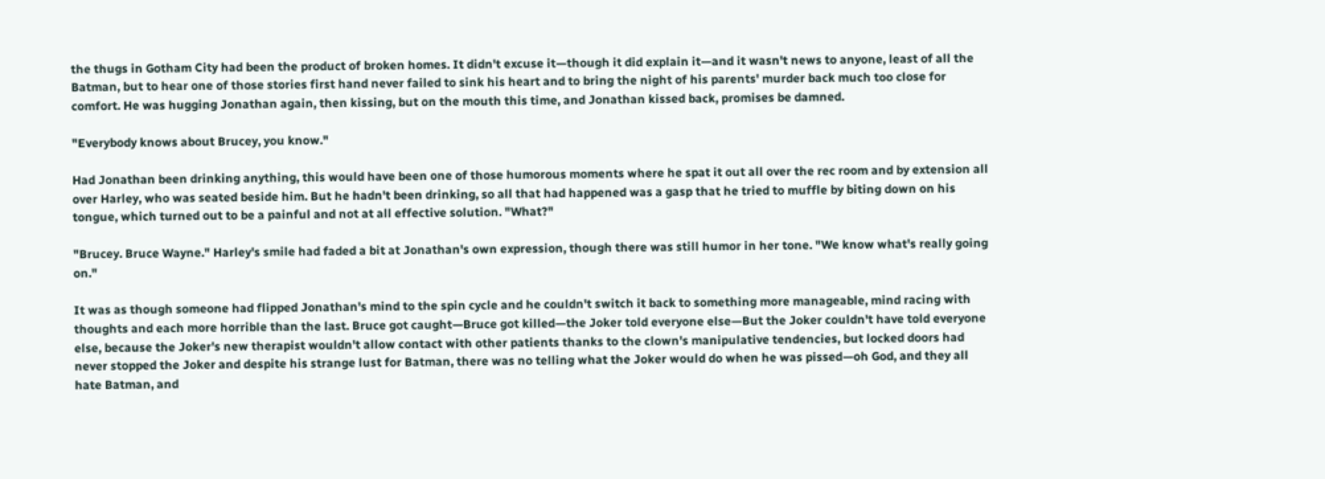the thugs in Gotham City had been the product of broken homes. It didn't excuse it—though it did explain it—and it wasn't news to anyone, least of all the Batman, but to hear one of those stories first hand never failed to sink his heart and to bring the night of his parents' murder back much too close for comfort. He was hugging Jonathan again, then kissing, but on the mouth this time, and Jonathan kissed back, promises be damned.

"Everybody knows about Brucey, you know."

Had Jonathan been drinking anything, this would have been one of those humorous moments where he spat it out all over the rec room and by extension all over Harley, who was seated beside him. But he hadn't been drinking, so all that had happened was a gasp that he tried to muffle by biting down on his tongue, which turned out to be a painful and not at all effective solution. "What?"

"Brucey. Bruce Wayne." Harley's smile had faded a bit at Jonathan's own expression, though there was still humor in her tone. "We know what's really going on."

It was as though someone had flipped Jonathan's mind to the spin cycle and he couldn't switch it back to something more manageable, mind racing with thoughts and each more horrible than the last. Bruce got caught—Bruce got killed—the Joker told everyone else—But the Joker couldn't have told everyone else, because the Joker's new therapist wouldn't allow contact with other patients thanks to the clown's manipulative tendencies, but locked doors had never stopped the Joker and despite his strange lust for Batman, there was no telling what the Joker would do when he was pissed—oh God, and they all hate Batman, and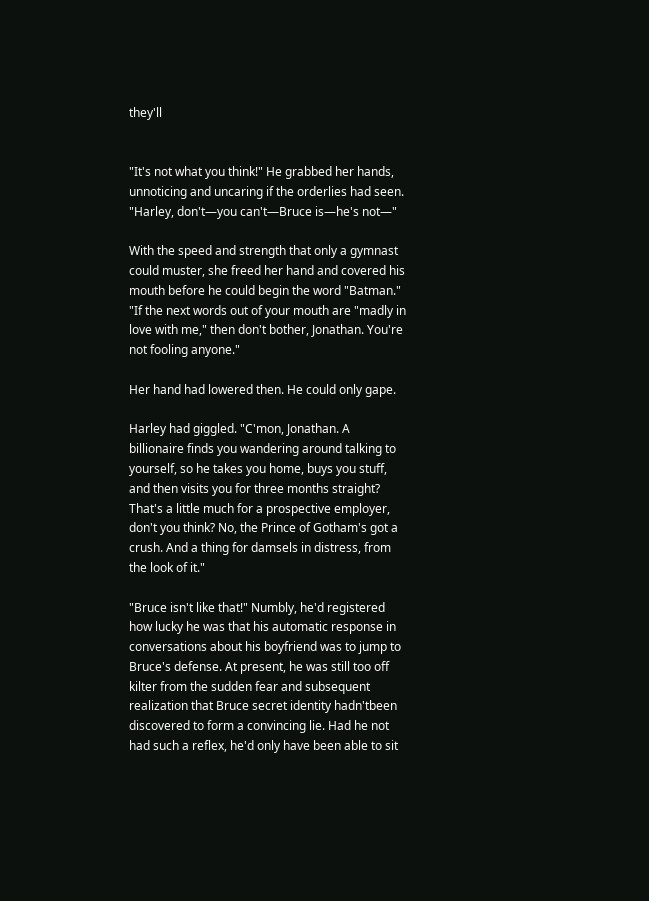they'll


"It's not what you think!" He grabbed her hands, unnoticing and uncaring if the orderlies had seen. "Harley, don't—you can't—Bruce is—he's not—"

With the speed and strength that only a gymnast could muster, she freed her hand and covered his mouth before he could begin the word "Batman." "If the next words out of your mouth are "madly in love with me," then don't bother, Jonathan. You're not fooling anyone."

Her hand had lowered then. He could only gape.

Harley had giggled. "C'mon, Jonathan. A billionaire finds you wandering around talking to yourself, so he takes you home, buys you stuff, and then visits you for three months straight? That's a little much for a prospective employer, don't you think? No, the Prince of Gotham's got a crush. And a thing for damsels in distress, from the look of it."

"Bruce isn't like that!" Numbly, he'd registered how lucky he was that his automatic response in conversations about his boyfriend was to jump to Bruce's defense. At present, he was still too off kilter from the sudden fear and subsequent realization that Bruce secret identity hadn'tbeen discovered to form a convincing lie. Had he not had such a reflex, he'd only have been able to sit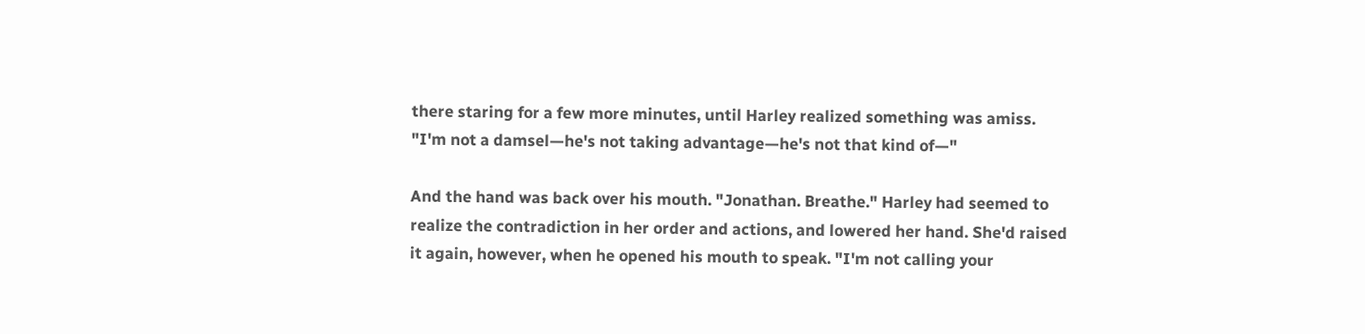there staring for a few more minutes, until Harley realized something was amiss. "I'm not a damsel—he's not taking advantage—he's not that kind of—"

And the hand was back over his mouth. "Jonathan. Breathe." Harley had seemed to realize the contradiction in her order and actions, and lowered her hand. She'd raised it again, however, when he opened his mouth to speak. "I'm not calling your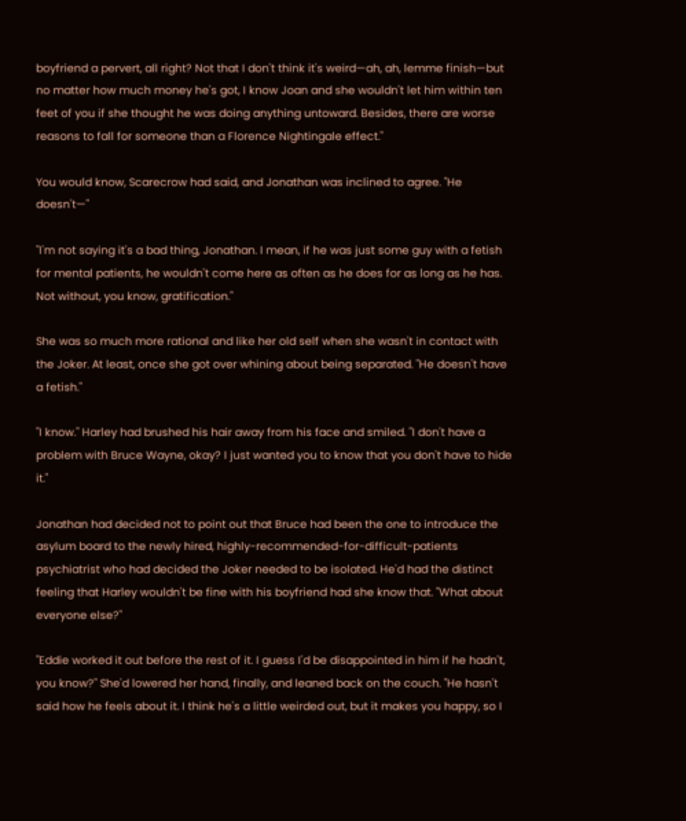boyfriend a pervert, all right? Not that I don't think it's weird—ah, ah, lemme finish—but no matter how much money he's got, I know Joan and she wouldn't let him within ten feet of you if she thought he was doing anything untoward. Besides, there are worse reasons to fall for someone than a Florence Nightingale effect."

You would know, Scarecrow had said, and Jonathan was inclined to agree. "He doesn't—"

"I'm not saying it's a bad thing, Jonathan. I mean, if he was just some guy with a fetish for mental patients, he wouldn't come here as often as he does for as long as he has. Not without, you know, gratification."

She was so much more rational and like her old self when she wasn't in contact with the Joker. At least, once she got over whining about being separated. "He doesn't have a fetish."

"I know." Harley had brushed his hair away from his face and smiled. "I don't have a problem with Bruce Wayne, okay? I just wanted you to know that you don't have to hide it."

Jonathan had decided not to point out that Bruce had been the one to introduce the asylum board to the newly hired, highly-recommended-for-difficult-patients psychiatrist who had decided the Joker needed to be isolated. He'd had the distinct feeling that Harley wouldn't be fine with his boyfriend had she know that. "What about everyone else?"

"Eddie worked it out before the rest of it. I guess I'd be disappointed in him if he hadn't, you know?" She'd lowered her hand, finally, and leaned back on the couch. "He hasn't said how he feels about it. I think he's a little weirded out, but it makes you happy, so I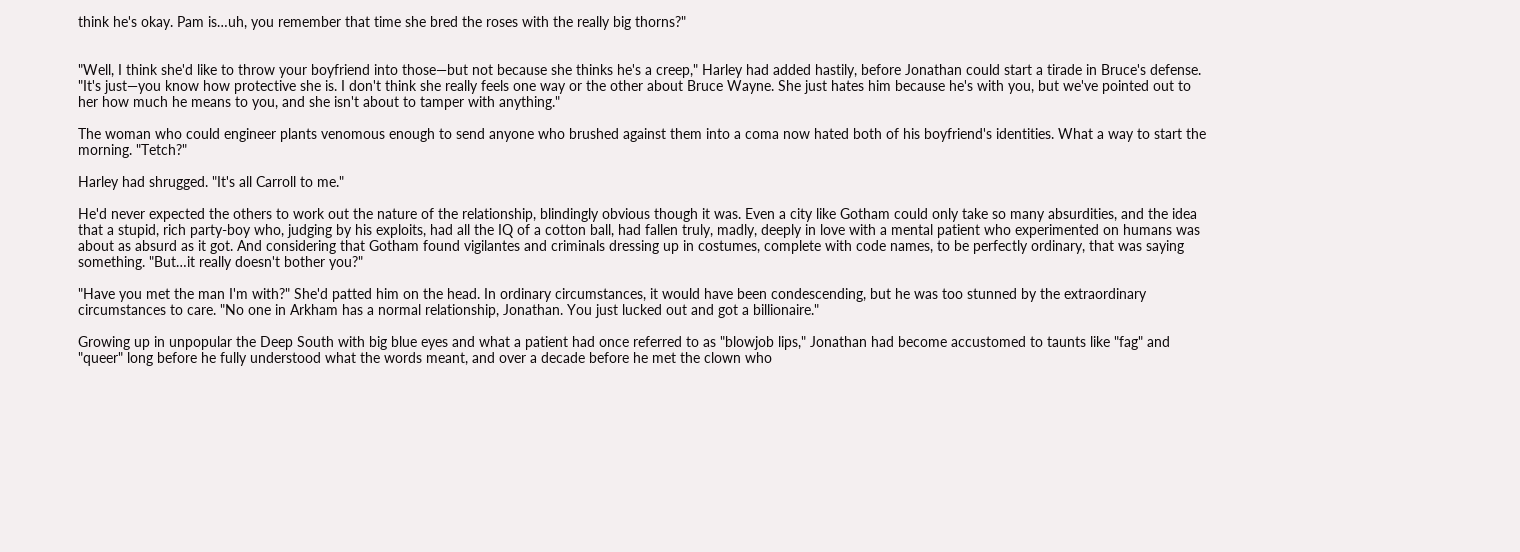think he's okay. Pam is…uh, you remember that time she bred the roses with the really big thorns?"


"Well, I think she'd like to throw your boyfriend into those—but not because she thinks he's a creep," Harley had added hastily, before Jonathan could start a tirade in Bruce's defense. "It's just—you know how protective she is. I don't think she really feels one way or the other about Bruce Wayne. She just hates him because he's with you, but we've pointed out to her how much he means to you, and she isn't about to tamper with anything."

The woman who could engineer plants venomous enough to send anyone who brushed against them into a coma now hated both of his boyfriend's identities. What a way to start the morning. "Tetch?"

Harley had shrugged. "It's all Carroll to me."

He'd never expected the others to work out the nature of the relationship, blindingly obvious though it was. Even a city like Gotham could only take so many absurdities, and the idea that a stupid, rich party-boy who, judging by his exploits, had all the IQ of a cotton ball, had fallen truly, madly, deeply in love with a mental patient who experimented on humans was about as absurd as it got. And considering that Gotham found vigilantes and criminals dressing up in costumes, complete with code names, to be perfectly ordinary, that was saying something. "But…it really doesn't bother you?"

"Have you met the man I'm with?" She'd patted him on the head. In ordinary circumstances, it would have been condescending, but he was too stunned by the extraordinary circumstances to care. "No one in Arkham has a normal relationship, Jonathan. You just lucked out and got a billionaire."

Growing up in unpopular the Deep South with big blue eyes and what a patient had once referred to as "blowjob lips," Jonathan had become accustomed to taunts like "fag" and "queer" long before he fully understood what the words meant, and over a decade before he met the clown who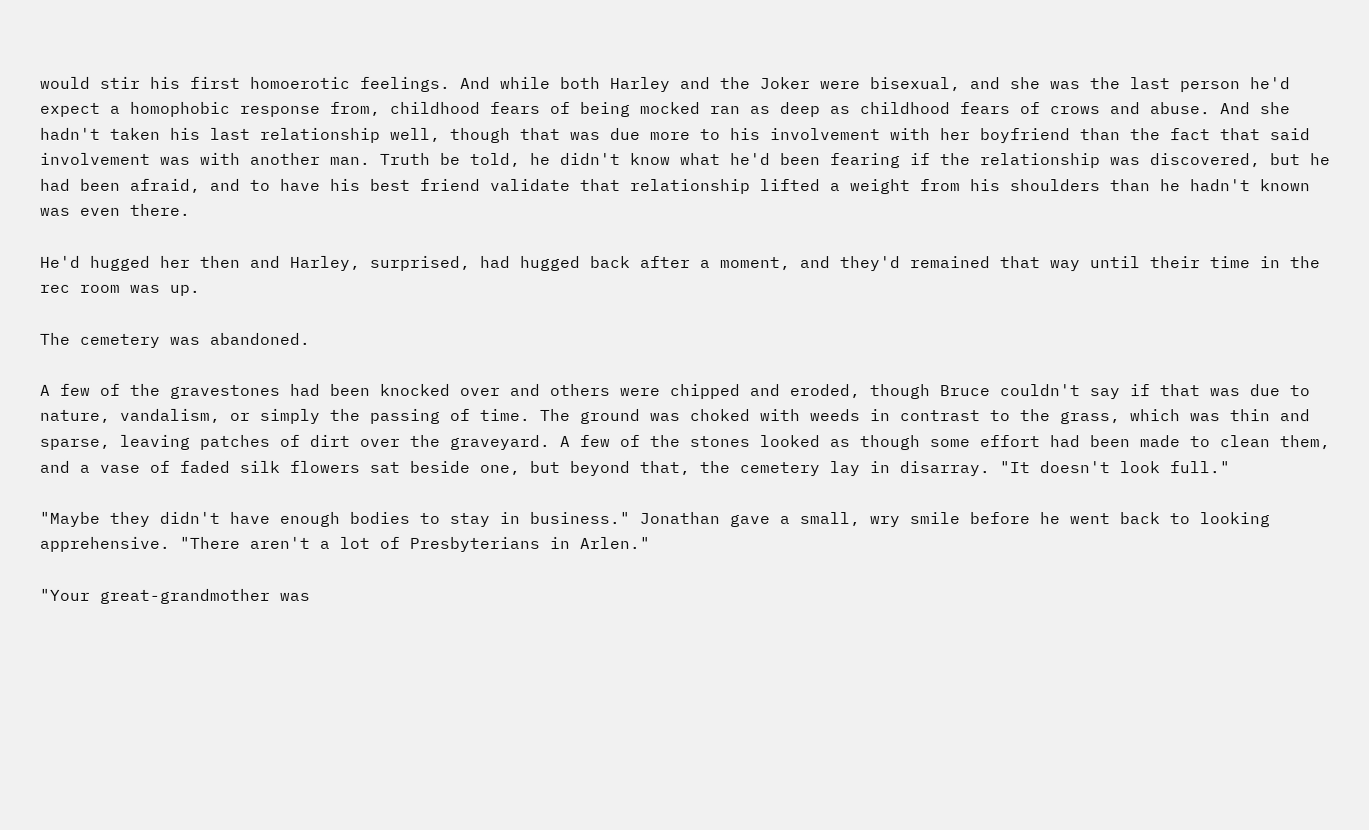would stir his first homoerotic feelings. And while both Harley and the Joker were bisexual, and she was the last person he'd expect a homophobic response from, childhood fears of being mocked ran as deep as childhood fears of crows and abuse. And she hadn't taken his last relationship well, though that was due more to his involvement with her boyfriend than the fact that said involvement was with another man. Truth be told, he didn't know what he'd been fearing if the relationship was discovered, but he had been afraid, and to have his best friend validate that relationship lifted a weight from his shoulders than he hadn't known was even there.

He'd hugged her then and Harley, surprised, had hugged back after a moment, and they'd remained that way until their time in the rec room was up.

The cemetery was abandoned.

A few of the gravestones had been knocked over and others were chipped and eroded, though Bruce couldn't say if that was due to nature, vandalism, or simply the passing of time. The ground was choked with weeds in contrast to the grass, which was thin and sparse, leaving patches of dirt over the graveyard. A few of the stones looked as though some effort had been made to clean them, and a vase of faded silk flowers sat beside one, but beyond that, the cemetery lay in disarray. "It doesn't look full."

"Maybe they didn't have enough bodies to stay in business." Jonathan gave a small, wry smile before he went back to looking apprehensive. "There aren't a lot of Presbyterians in Arlen."

"Your great-grandmother was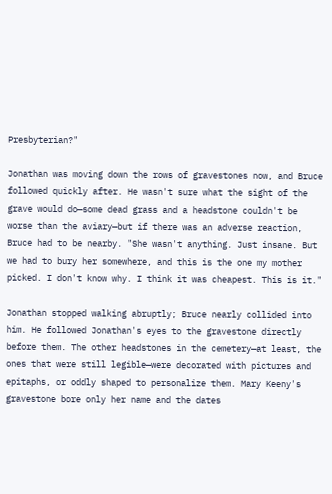Presbyterian?"

Jonathan was moving down the rows of gravestones now, and Bruce followed quickly after. He wasn't sure what the sight of the grave would do—some dead grass and a headstone couldn't be worse than the aviary—but if there was an adverse reaction, Bruce had to be nearby. "She wasn't anything. Just insane. But we had to bury her somewhere, and this is the one my mother picked. I don't know why. I think it was cheapest. This is it."

Jonathan stopped walking abruptly; Bruce nearly collided into him. He followed Jonathan's eyes to the gravestone directly before them. The other headstones in the cemetery—at least, the ones that were still legible—were decorated with pictures and epitaphs, or oddly shaped to personalize them. Mary Keeny's gravestone bore only her name and the dates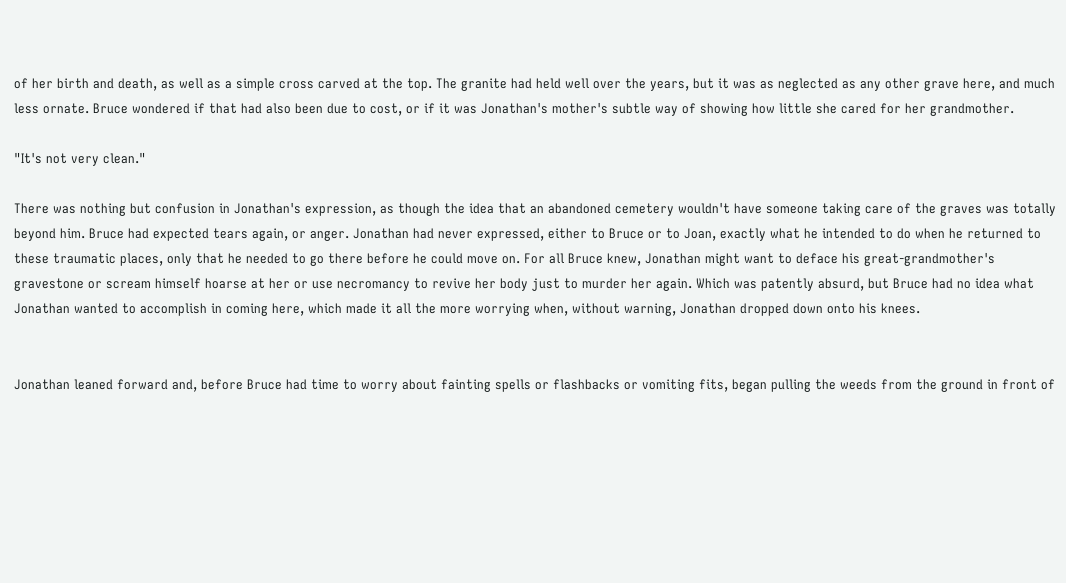of her birth and death, as well as a simple cross carved at the top. The granite had held well over the years, but it was as neglected as any other grave here, and much less ornate. Bruce wondered if that had also been due to cost, or if it was Jonathan's mother's subtle way of showing how little she cared for her grandmother.

"It's not very clean."

There was nothing but confusion in Jonathan's expression, as though the idea that an abandoned cemetery wouldn't have someone taking care of the graves was totally beyond him. Bruce had expected tears again, or anger. Jonathan had never expressed, either to Bruce or to Joan, exactly what he intended to do when he returned to these traumatic places, only that he needed to go there before he could move on. For all Bruce knew, Jonathan might want to deface his great-grandmother's gravestone or scream himself hoarse at her or use necromancy to revive her body just to murder her again. Which was patently absurd, but Bruce had no idea what Jonathan wanted to accomplish in coming here, which made it all the more worrying when, without warning, Jonathan dropped down onto his knees.


Jonathan leaned forward and, before Bruce had time to worry about fainting spells or flashbacks or vomiting fits, began pulling the weeds from the ground in front of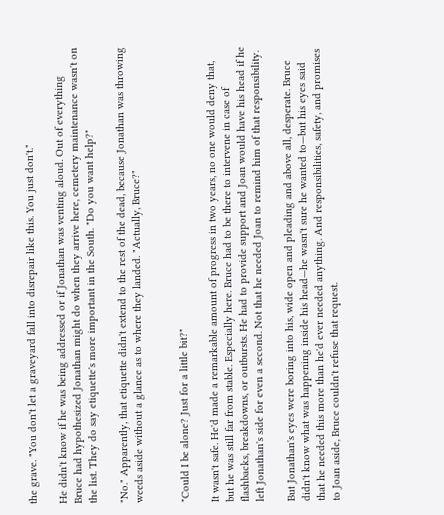the grave. "You don't let a graveyard fall into disrepair like this. You just don't."

He didn't know if he was being addressed or if Jonathan was venting aloud. Out of everything Bruce had hypothesized Jonathan might do when they arrive here, cemetery maintenance wasn't on the list. They do say etiquette's more important in the South. "Do you want help?"

"No." Apparently, that etiquette didn't extend to the rest of the dead, because Jonathan was throwing weeds aside without a glance as to where they landed. "Actually, Bruce?"


"Could I be alone? Just for a little bit?"

It wasn't safe. He'd made a remarkable amount of progress in two years, no one would deny that, but he was still far from stable. Especially here. Bruce had to be there to intervene in case of flashbacks, breakdowns, or outbursts. He had to provide support and Joan would have his head if he left Jonathan's side for even a second. Not that he needed Joan to remind him of that responsibility.

But Jonathan's eyes were boring into his, wide open and pleading and above all, desperate. Bruce didn't know what was happening inside his head—he wasn't sure he wanted to—but his eyes said that he needed this more than he'd ever needed anything. And responsibilities, safety, and promises to Joan aside, Bruce couldn't refuse that request.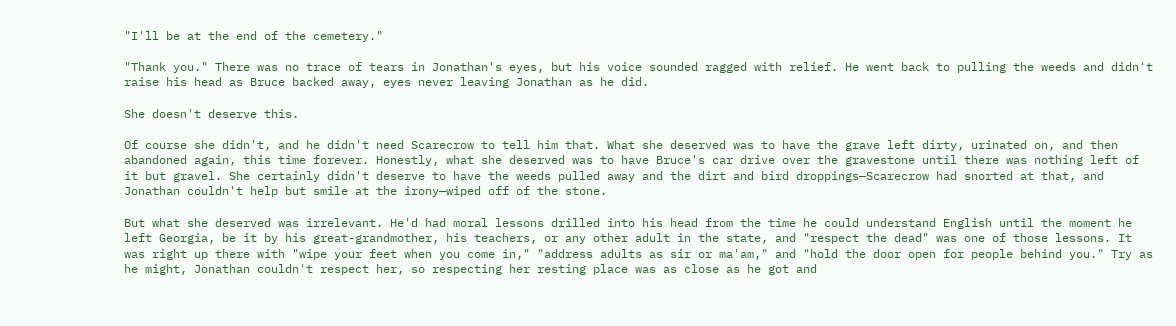"I'll be at the end of the cemetery."

"Thank you." There was no trace of tears in Jonathan's eyes, but his voice sounded ragged with relief. He went back to pulling the weeds and didn't raise his head as Bruce backed away, eyes never leaving Jonathan as he did.

She doesn't deserve this.

Of course she didn't, and he didn't need Scarecrow to tell him that. What she deserved was to have the grave left dirty, urinated on, and then abandoned again, this time forever. Honestly, what she deserved was to have Bruce's car drive over the gravestone until there was nothing left of it but gravel. She certainly didn't deserve to have the weeds pulled away and the dirt and bird droppings—Scarecrow had snorted at that, and Jonathan couldn't help but smile at the irony—wiped off of the stone.

But what she deserved was irrelevant. He'd had moral lessons drilled into his head from the time he could understand English until the moment he left Georgia, be it by his great-grandmother, his teachers, or any other adult in the state, and "respect the dead" was one of those lessons. It was right up there with "wipe your feet when you come in," "address adults as sir or ma'am," and "hold the door open for people behind you." Try as he might, Jonathan couldn't respect her, so respecting her resting place was as close as he got and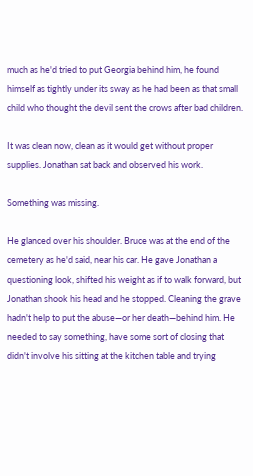much as he'd tried to put Georgia behind him, he found himself as tightly under its sway as he had been as that small child who thought the devil sent the crows after bad children.

It was clean now, clean as it would get without proper supplies. Jonathan sat back and observed his work.

Something was missing.

He glanced over his shoulder. Bruce was at the end of the cemetery as he'd said, near his car. He gave Jonathan a questioning look, shifted his weight as if to walk forward, but Jonathan shook his head and he stopped. Cleaning the grave hadn't help to put the abuse—or her death—behind him. He needed to say something, have some sort of closing that didn't involve his sitting at the kitchen table and trying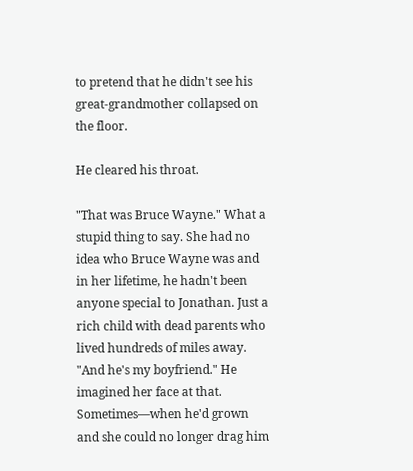to pretend that he didn't see his great-grandmother collapsed on the floor.

He cleared his throat.

"That was Bruce Wayne." What a stupid thing to say. She had no idea who Bruce Wayne was and in her lifetime, he hadn't been anyone special to Jonathan. Just a rich child with dead parents who lived hundreds of miles away. "And he's my boyfriend." He imagined her face at that. Sometimes—when he'd grown and she could no longer drag him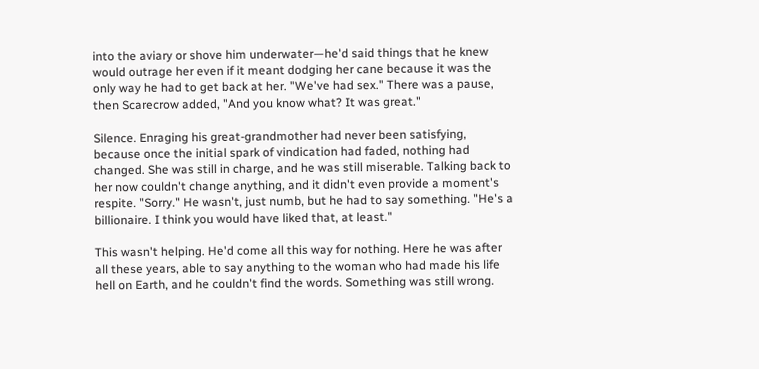into the aviary or shove him underwater—he'd said things that he knew would outrage her even if it meant dodging her cane because it was the only way he had to get back at her. "We've had sex." There was a pause, then Scarecrow added, "And you know what? It was great."

Silence. Enraging his great-grandmother had never been satisfying, because once the initial spark of vindication had faded, nothing had changed. She was still in charge, and he was still miserable. Talking back to her now couldn't change anything, and it didn't even provide a moment's respite. "Sorry." He wasn't, just numb, but he had to say something. "He's a billionaire. I think you would have liked that, at least."

This wasn't helping. He'd come all this way for nothing. Here he was after all these years, able to say anything to the woman who had made his life hell on Earth, and he couldn't find the words. Something was still wrong.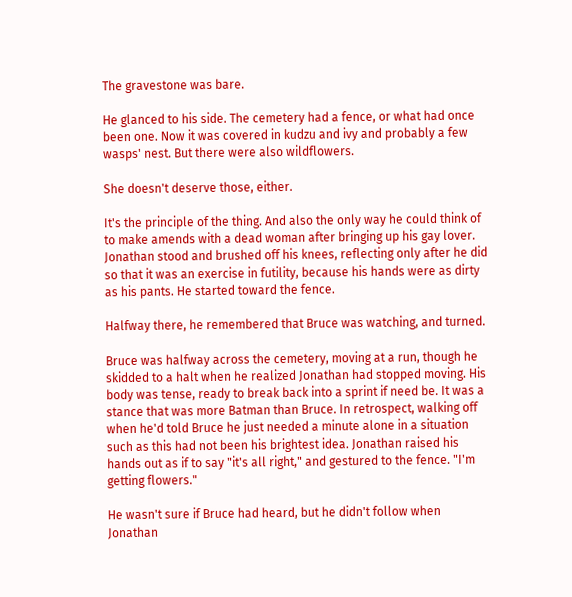The gravestone was bare.

He glanced to his side. The cemetery had a fence, or what had once been one. Now it was covered in kudzu and ivy and probably a few wasps' nest. But there were also wildflowers.

She doesn't deserve those, either.

It's the principle of the thing. And also the only way he could think of to make amends with a dead woman after bringing up his gay lover. Jonathan stood and brushed off his knees, reflecting only after he did so that it was an exercise in futility, because his hands were as dirty as his pants. He started toward the fence.

Halfway there, he remembered that Bruce was watching, and turned.

Bruce was halfway across the cemetery, moving at a run, though he skidded to a halt when he realized Jonathan had stopped moving. His body was tense, ready to break back into a sprint if need be. It was a stance that was more Batman than Bruce. In retrospect, walking off when he'd told Bruce he just needed a minute alone in a situation such as this had not been his brightest idea. Jonathan raised his hands out as if to say "it's all right," and gestured to the fence. "I'm getting flowers."

He wasn't sure if Bruce had heard, but he didn't follow when Jonathan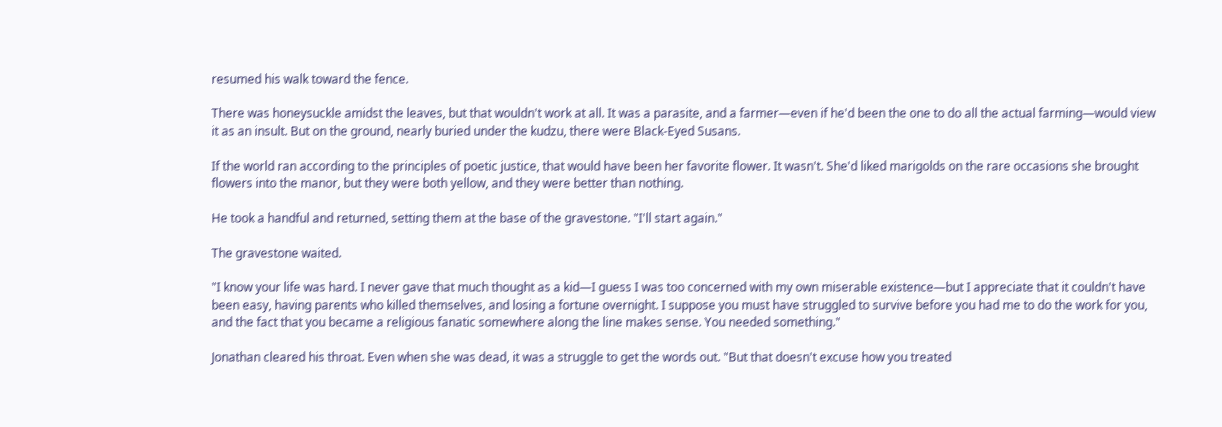resumed his walk toward the fence.

There was honeysuckle amidst the leaves, but that wouldn't work at all. It was a parasite, and a farmer—even if he'd been the one to do all the actual farming—would view it as an insult. But on the ground, nearly buried under the kudzu, there were Black-Eyed Susans.

If the world ran according to the principles of poetic justice, that would have been her favorite flower. It wasn't. She'd liked marigolds on the rare occasions she brought flowers into the manor, but they were both yellow, and they were better than nothing.

He took a handful and returned, setting them at the base of the gravestone. "I'll start again."

The gravestone waited.

"I know your life was hard. I never gave that much thought as a kid—I guess I was too concerned with my own miserable existence—but I appreciate that it couldn't have been easy, having parents who killed themselves, and losing a fortune overnight. I suppose you must have struggled to survive before you had me to do the work for you, and the fact that you became a religious fanatic somewhere along the line makes sense. You needed something."

Jonathan cleared his throat. Even when she was dead, it was a struggle to get the words out. "But that doesn't excuse how you treated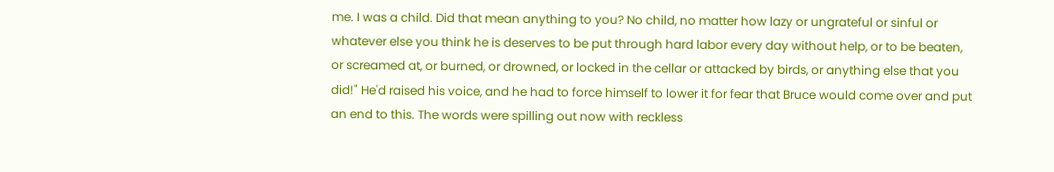me. I was a child. Did that mean anything to you? No child, no matter how lazy or ungrateful or sinful or whatever else you think he is deserves to be put through hard labor every day without help, or to be beaten, or screamed at, or burned, or drowned, or locked in the cellar or attacked by birds, or anything else that you did!" He'd raised his voice, and he had to force himself to lower it for fear that Bruce would come over and put an end to this. The words were spilling out now with reckless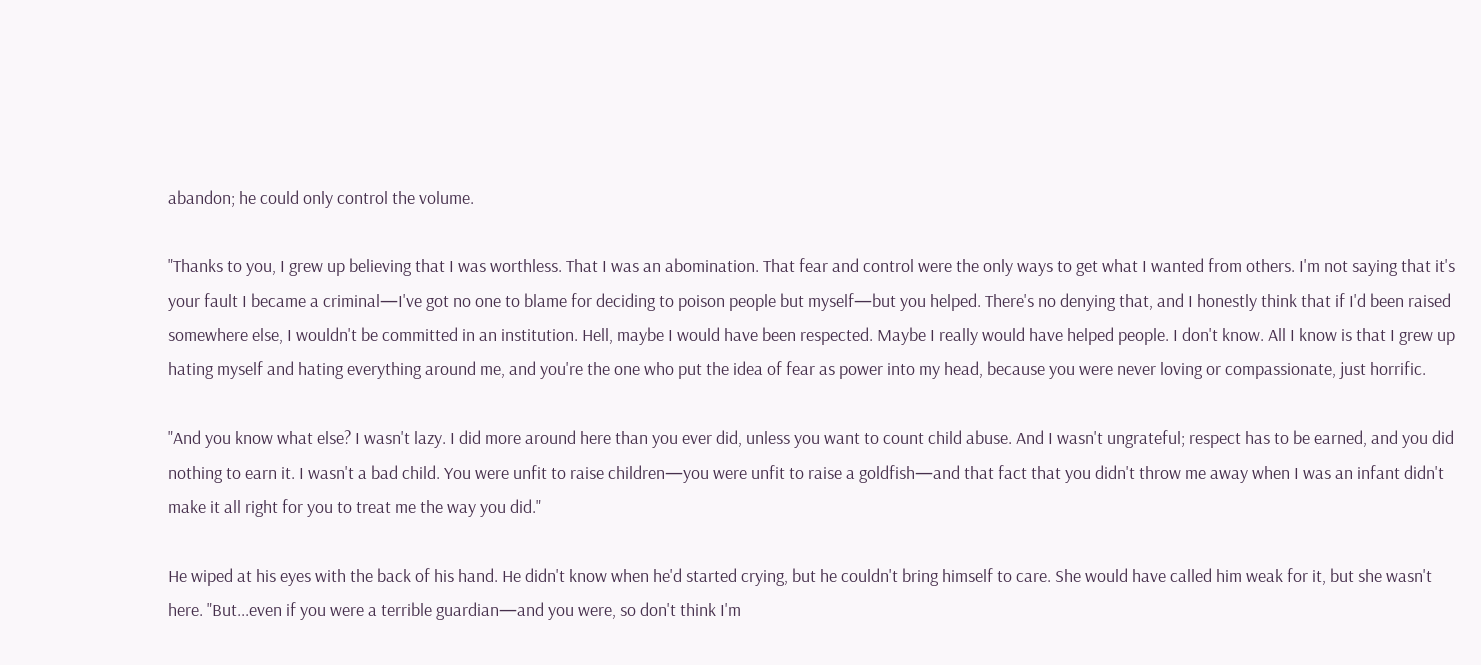abandon; he could only control the volume.

"Thanks to you, I grew up believing that I was worthless. That I was an abomination. That fear and control were the only ways to get what I wanted from others. I'm not saying that it's your fault I became a criminal—I've got no one to blame for deciding to poison people but myself—but you helped. There's no denying that, and I honestly think that if I'd been raised somewhere else, I wouldn't be committed in an institution. Hell, maybe I would have been respected. Maybe I really would have helped people. I don't know. All I know is that I grew up hating myself and hating everything around me, and you're the one who put the idea of fear as power into my head, because you were never loving or compassionate, just horrific.

"And you know what else? I wasn't lazy. I did more around here than you ever did, unless you want to count child abuse. And I wasn't ungrateful; respect has to be earned, and you did nothing to earn it. I wasn't a bad child. You were unfit to raise children—you were unfit to raise a goldfish—and that fact that you didn't throw me away when I was an infant didn't make it all right for you to treat me the way you did."

He wiped at his eyes with the back of his hand. He didn't know when he'd started crying, but he couldn't bring himself to care. She would have called him weak for it, but she wasn't here. "But...even if you were a terrible guardian—and you were, so don't think I'm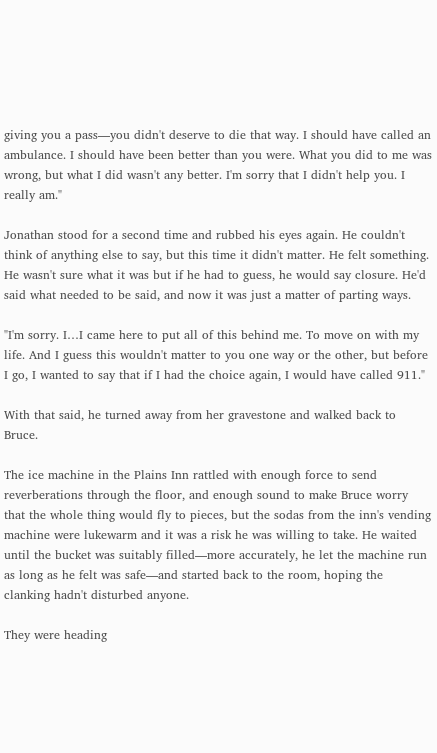giving you a pass—you didn't deserve to die that way. I should have called an ambulance. I should have been better than you were. What you did to me was wrong, but what I did wasn't any better. I'm sorry that I didn't help you. I really am."

Jonathan stood for a second time and rubbed his eyes again. He couldn't think of anything else to say, but this time it didn't matter. He felt something. He wasn't sure what it was but if he had to guess, he would say closure. He'd said what needed to be said, and now it was just a matter of parting ways.

"I'm sorry. I…I came here to put all of this behind me. To move on with my life. And I guess this wouldn't matter to you one way or the other, but before I go, I wanted to say that if I had the choice again, I would have called 911."

With that said, he turned away from her gravestone and walked back to Bruce.

The ice machine in the Plains Inn rattled with enough force to send reverberations through the floor, and enough sound to make Bruce worry that the whole thing would fly to pieces, but the sodas from the inn's vending machine were lukewarm and it was a risk he was willing to take. He waited until the bucket was suitably filled—more accurately, he let the machine run as long as he felt was safe—and started back to the room, hoping the clanking hadn't disturbed anyone.

They were heading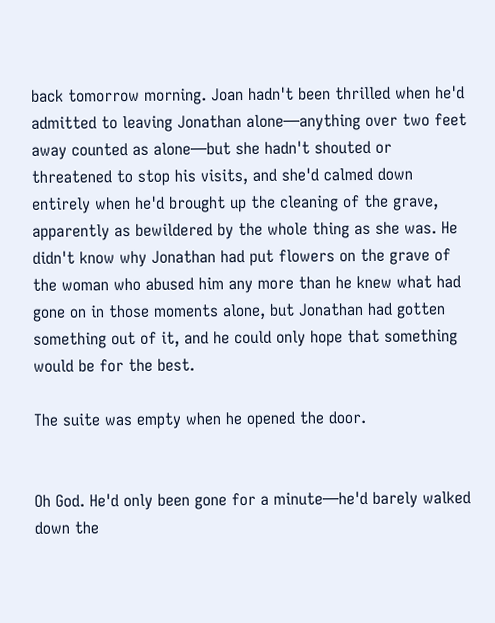back tomorrow morning. Joan hadn't been thrilled when he'd admitted to leaving Jonathan alone—anything over two feet away counted as alone—but she hadn't shouted or threatened to stop his visits, and she'd calmed down entirely when he'd brought up the cleaning of the grave, apparently as bewildered by the whole thing as she was. He didn't know why Jonathan had put flowers on the grave of the woman who abused him any more than he knew what had gone on in those moments alone, but Jonathan had gotten something out of it, and he could only hope that something would be for the best.

The suite was empty when he opened the door.


Oh God. He'd only been gone for a minute—he'd barely walked down the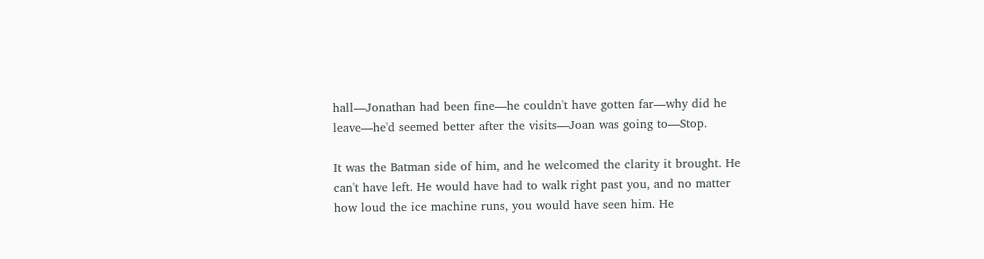hall—Jonathan had been fine—he couldn't have gotten far—why did he leave—he'd seemed better after the visits—Joan was going to—Stop.

It was the Batman side of him, and he welcomed the clarity it brought. He can't have left. He would have had to walk right past you, and no matter how loud the ice machine runs, you would have seen him. He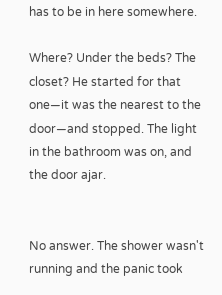has to be in here somewhere.

Where? Under the beds? The closet? He started for that one—it was the nearest to the door—and stopped. The light in the bathroom was on, and the door ajar.


No answer. The shower wasn't running and the panic took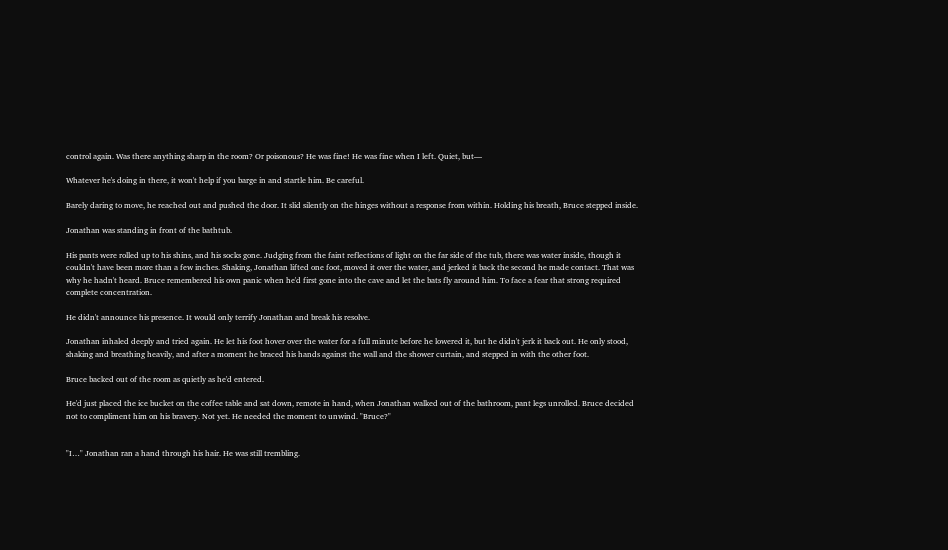control again. Was there anything sharp in the room? Or poisonous? He was fine! He was fine when I left. Quiet, but—

Whatever he's doing in there, it won't help if you barge in and startle him. Be careful.

Barely daring to move, he reached out and pushed the door. It slid silently on the hinges without a response from within. Holding his breath, Bruce stepped inside.

Jonathan was standing in front of the bathtub.

His pants were rolled up to his shins, and his socks gone. Judging from the faint reflections of light on the far side of the tub, there was water inside, though it couldn't have been more than a few inches. Shaking, Jonathan lifted one foot, moved it over the water, and jerked it back the second he made contact. That was why he hadn't heard. Bruce remembered his own panic when he'd first gone into the cave and let the bats fly around him. To face a fear that strong required complete concentration.

He didn't announce his presence. It would only terrify Jonathan and break his resolve.

Jonathan inhaled deeply and tried again. He let his foot hover over the water for a full minute before he lowered it, but he didn't jerk it back out. He only stood, shaking and breathing heavily, and after a moment he braced his hands against the wall and the shower curtain, and stepped in with the other foot.

Bruce backed out of the room as quietly as he'd entered.

He'd just placed the ice bucket on the coffee table and sat down, remote in hand, when Jonathan walked out of the bathroom, pant legs unrolled. Bruce decided not to compliment him on his bravery. Not yet. He needed the moment to unwind. "Bruce?"


"I…" Jonathan ran a hand through his hair. He was still trembling.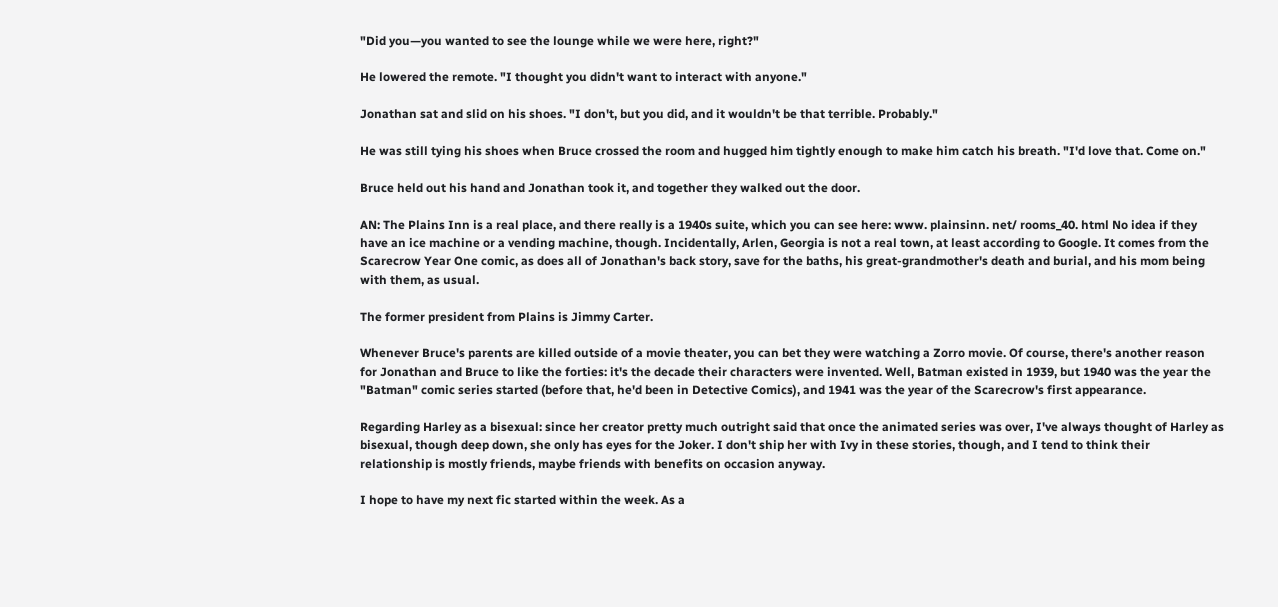"Did you—you wanted to see the lounge while we were here, right?"

He lowered the remote. "I thought you didn't want to interact with anyone."

Jonathan sat and slid on his shoes. "I don't, but you did, and it wouldn't be that terrible. Probably."

He was still tying his shoes when Bruce crossed the room and hugged him tightly enough to make him catch his breath. "I'd love that. Come on."

Bruce held out his hand and Jonathan took it, and together they walked out the door.

AN: The Plains Inn is a real place, and there really is a 1940s suite, which you can see here: www. plainsinn. net/ rooms_40. html No idea if they have an ice machine or a vending machine, though. Incidentally, Arlen, Georgia is not a real town, at least according to Google. It comes from the Scarecrow Year One comic, as does all of Jonathan's back story, save for the baths, his great-grandmother's death and burial, and his mom being with them, as usual.

The former president from Plains is Jimmy Carter.

Whenever Bruce's parents are killed outside of a movie theater, you can bet they were watching a Zorro movie. Of course, there's another reason for Jonathan and Bruce to like the forties: it's the decade their characters were invented. Well, Batman existed in 1939, but 1940 was the year the "Batman" comic series started (before that, he'd been in Detective Comics), and 1941 was the year of the Scarecrow's first appearance.

Regarding Harley as a bisexual: since her creator pretty much outright said that once the animated series was over, I've always thought of Harley as bisexual, though deep down, she only has eyes for the Joker. I don't ship her with Ivy in these stories, though, and I tend to think their relationship is mostly friends, maybe friends with benefits on occasion anyway.

I hope to have my next fic started within the week. As a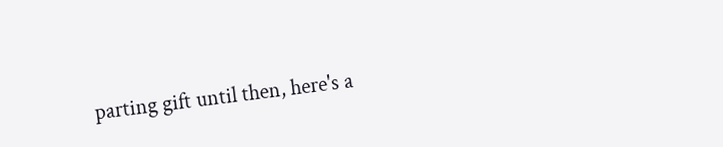parting gift until then, here's a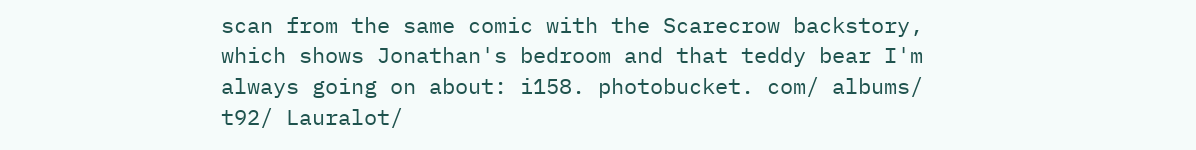scan from the same comic with the Scarecrow backstory, which shows Jonathan's bedroom and that teddy bear I'm always going on about: i158. photobucket. com/ albums/ t92/ Lauralot/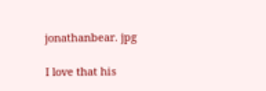jonathanbear. jpg

I love that his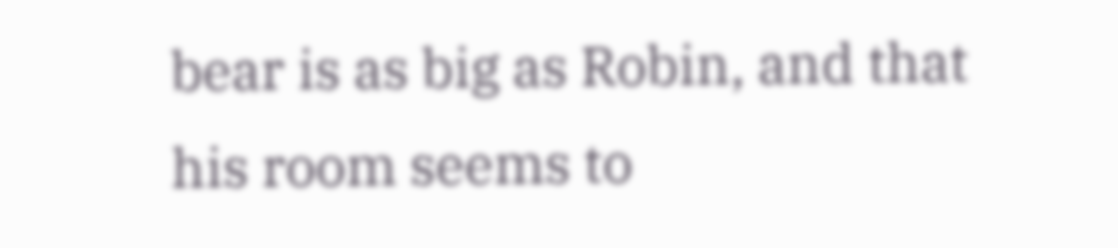bear is as big as Robin, and that his room seems to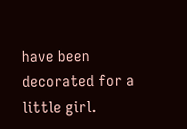have been decorated for a little girl.